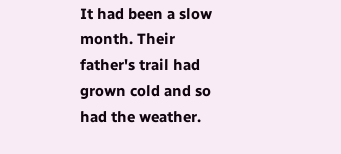It had been a slow month. Their father's trail had grown cold and so had the weather.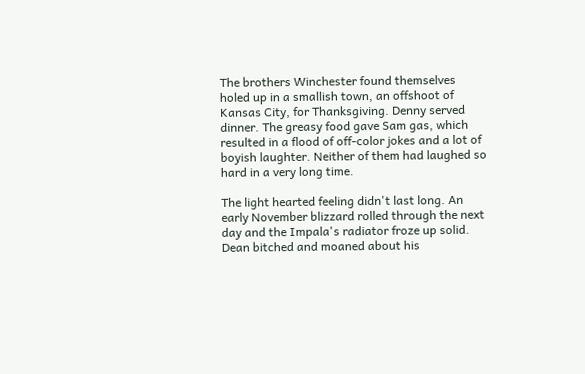The brothers Winchester found themselves holed up in a smallish town, an offshoot of Kansas City, for Thanksgiving. Denny served dinner. The greasy food gave Sam gas, which resulted in a flood of off-color jokes and a lot of boyish laughter. Neither of them had laughed so hard in a very long time.

The light hearted feeling didn't last long. An early November blizzard rolled through the next day and the Impala's radiator froze up solid. Dean bitched and moaned about his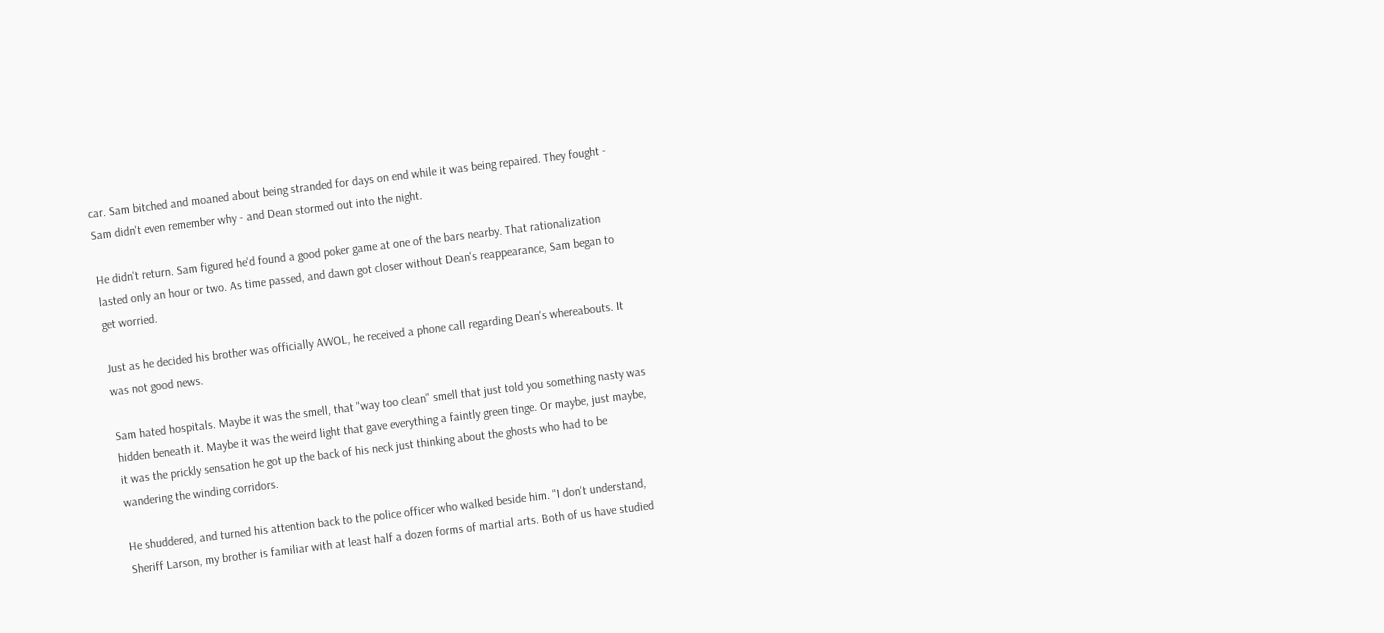car. Sam bitched and moaned about being stranded for days on end while it was being repaired. They fought - Sam didn't even remember why - and Dean stormed out into the night.

He didn't return. Sam figured he'd found a good poker game at one of the bars nearby. That rationalization lasted only an hour or two. As time passed, and dawn got closer without Dean's reappearance, Sam began to get worried.

Just as he decided his brother was officially AWOL, he received a phone call regarding Dean's whereabouts. It was not good news.

Sam hated hospitals. Maybe it was the smell, that "way too clean" smell that just told you something nasty was hidden beneath it. Maybe it was the weird light that gave everything a faintly green tinge. Or maybe, just maybe, it was the prickly sensation he got up the back of his neck just thinking about the ghosts who had to be wandering the winding corridors.

He shuddered, and turned his attention back to the police officer who walked beside him. "I don't understand, Sheriff Larson, my brother is familiar with at least half a dozen forms of martial arts. Both of us have studied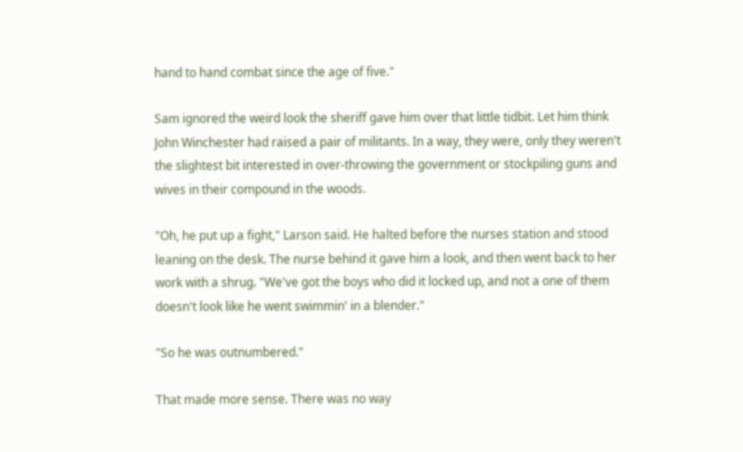hand to hand combat since the age of five."

Sam ignored the weird look the sheriff gave him over that little tidbit. Let him think John Winchester had raised a pair of militants. In a way, they were, only they weren't the slightest bit interested in over-throwing the government or stockpiling guns and wives in their compound in the woods.

"Oh, he put up a fight," Larson said. He halted before the nurses station and stood leaning on the desk. The nurse behind it gave him a look, and then went back to her work with a shrug. "We've got the boys who did it locked up, and not a one of them doesn't look like he went swimmin' in a blender."

"So he was outnumbered."

That made more sense. There was no way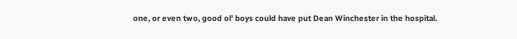one, or even two, good ol' boys could have put Dean Winchester in the hospital.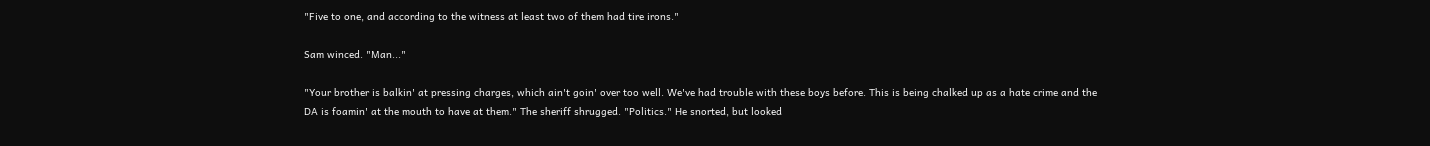"Five to one, and according to the witness at least two of them had tire irons."

Sam winced. "Man..."

"Your brother is balkin' at pressing charges, which ain't goin' over too well. We've had trouble with these boys before. This is being chalked up as a hate crime and the DA is foamin' at the mouth to have at them." The sheriff shrugged. "Politics." He snorted, but looked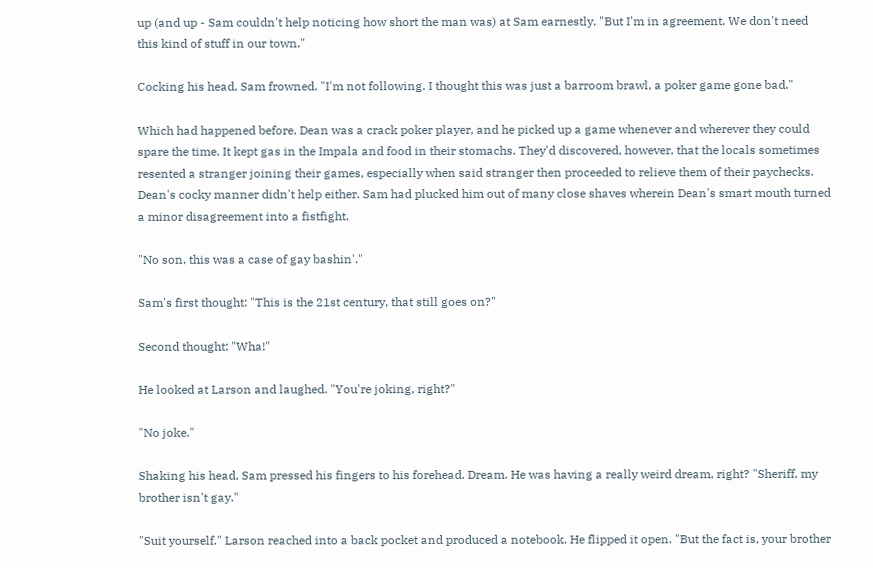up (and up - Sam couldn't help noticing how short the man was) at Sam earnestly. "But I'm in agreement. We don't need this kind of stuff in our town."

Cocking his head, Sam frowned. "I'm not following. I thought this was just a barroom brawl, a poker game gone bad."

Which had happened before. Dean was a crack poker player, and he picked up a game whenever and wherever they could spare the time. It kept gas in the Impala and food in their stomachs. They'd discovered, however, that the locals sometimes resented a stranger joining their games, especially when said stranger then proceeded to relieve them of their paychecks. Dean's cocky manner didn't help either. Sam had plucked him out of many close shaves wherein Dean's smart mouth turned a minor disagreement into a fistfight.

"No son, this was a case of gay bashin'."

Sam's first thought: "This is the 21st century, that still goes on?"

Second thought: "Wha!"

He looked at Larson and laughed. "You're joking, right?"

"No joke."

Shaking his head, Sam pressed his fingers to his forehead. Dream. He was having a really weird dream, right? "Sheriff, my brother isn't gay."

"Suit yourself." Larson reached into a back pocket and produced a notebook. He flipped it open. "But the fact is, your brother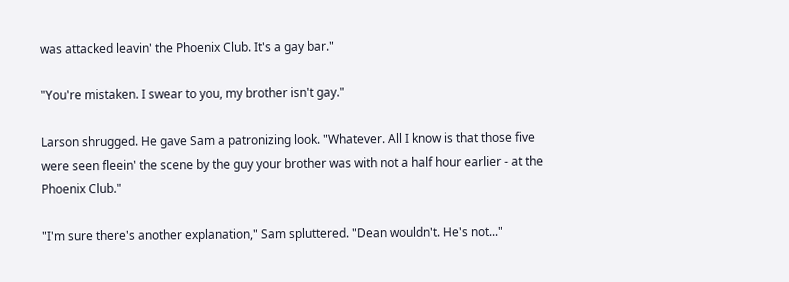was attacked leavin' the Phoenix Club. It's a gay bar."

"You're mistaken. I swear to you, my brother isn't gay."

Larson shrugged. He gave Sam a patronizing look. "Whatever. All I know is that those five were seen fleein' the scene by the guy your brother was with not a half hour earlier - at the Phoenix Club."

"I'm sure there's another explanation," Sam spluttered. "Dean wouldn't. He's not..."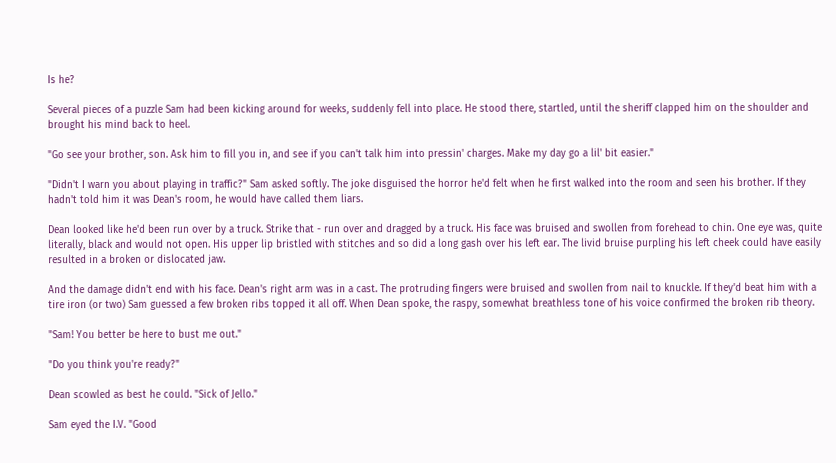Is he?

Several pieces of a puzzle Sam had been kicking around for weeks, suddenly fell into place. He stood there, startled, until the sheriff clapped him on the shoulder and brought his mind back to heel.

"Go see your brother, son. Ask him to fill you in, and see if you can't talk him into pressin' charges. Make my day go a lil' bit easier."

"Didn't I warn you about playing in traffic?" Sam asked softly. The joke disguised the horror he'd felt when he first walked into the room and seen his brother. If they hadn't told him it was Dean's room, he would have called them liars.

Dean looked like he'd been run over by a truck. Strike that - run over and dragged by a truck. His face was bruised and swollen from forehead to chin. One eye was, quite literally, black and would not open. His upper lip bristled with stitches and so did a long gash over his left ear. The livid bruise purpling his left cheek could have easily resulted in a broken or dislocated jaw.

And the damage didn't end with his face. Dean's right arm was in a cast. The protruding fingers were bruised and swollen from nail to knuckle. If they'd beat him with a tire iron (or two) Sam guessed a few broken ribs topped it all off. When Dean spoke, the raspy, somewhat breathless tone of his voice confirmed the broken rib theory.

"Sam! You better be here to bust me out."

"Do you think you're ready?"

Dean scowled as best he could. "Sick of Jello."

Sam eyed the I.V. "Good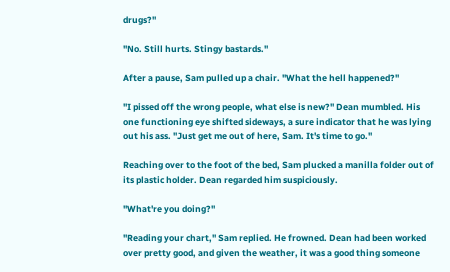drugs?"

"No. Still hurts. Stingy bastards."

After a pause, Sam pulled up a chair. "What the hell happened?"

"I pissed off the wrong people, what else is new?" Dean mumbled. His one functioning eye shifted sideways, a sure indicator that he was lying out his ass. "Just get me out of here, Sam. It's time to go."

Reaching over to the foot of the bed, Sam plucked a manilla folder out of its plastic holder. Dean regarded him suspiciously.

"What're you doing?"

"Reading your chart," Sam replied. He frowned. Dean had been worked over pretty good, and given the weather, it was a good thing someone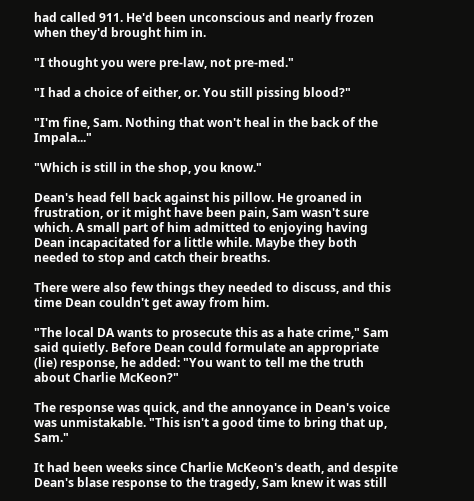had called 911. He'd been unconscious and nearly frozen when they'd brought him in.

"I thought you were pre-law, not pre-med."

"I had a choice of either, or. You still pissing blood?"

"I'm fine, Sam. Nothing that won't heal in the back of the Impala..."

"Which is still in the shop, you know."

Dean's head fell back against his pillow. He groaned in frustration, or it might have been pain, Sam wasn't sure which. A small part of him admitted to enjoying having Dean incapacitated for a little while. Maybe they both needed to stop and catch their breaths.

There were also few things they needed to discuss, and this time Dean couldn't get away from him.

"The local DA wants to prosecute this as a hate crime," Sam said quietly. Before Dean could formulate an appropriate (lie) response, he added: "You want to tell me the truth about Charlie McKeon?"

The response was quick, and the annoyance in Dean's voice was unmistakable. "This isn't a good time to bring that up, Sam."

It had been weeks since Charlie McKeon's death, and despite Dean's blase response to the tragedy, Sam knew it was still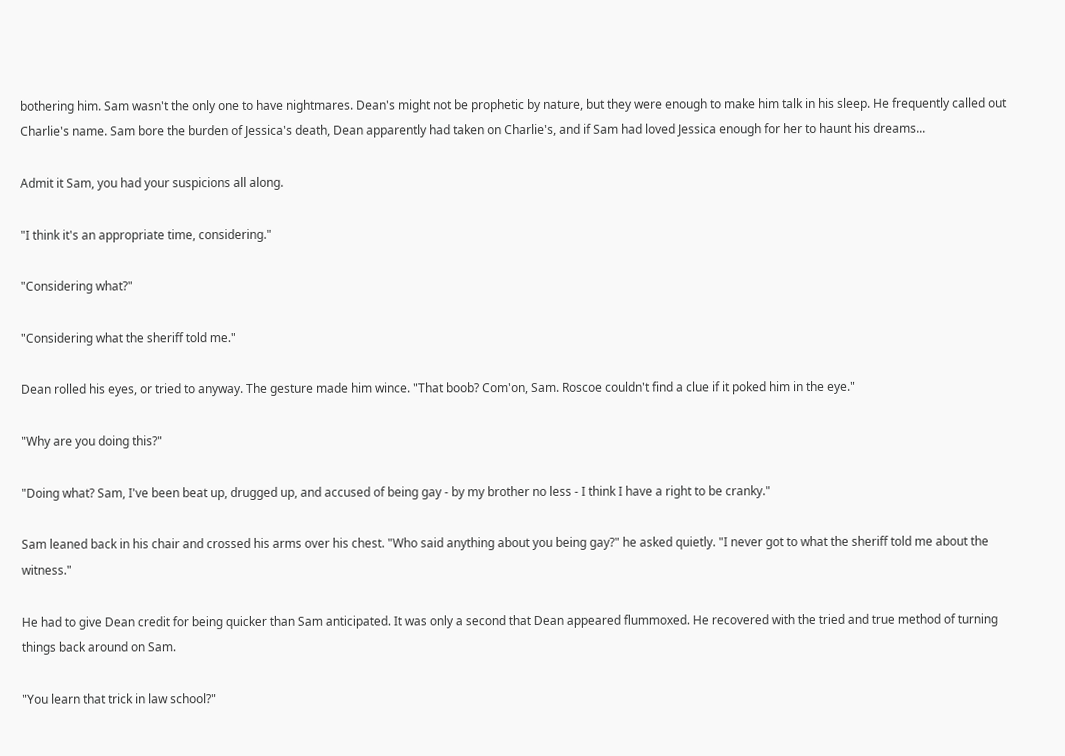bothering him. Sam wasn't the only one to have nightmares. Dean's might not be prophetic by nature, but they were enough to make him talk in his sleep. He frequently called out Charlie's name. Sam bore the burden of Jessica's death, Dean apparently had taken on Charlie's, and if Sam had loved Jessica enough for her to haunt his dreams...

Admit it Sam, you had your suspicions all along.

"I think it's an appropriate time, considering."

"Considering what?"

"Considering what the sheriff told me."

Dean rolled his eyes, or tried to anyway. The gesture made him wince. "That boob? Com'on, Sam. Roscoe couldn't find a clue if it poked him in the eye."

"Why are you doing this?"

"Doing what? Sam, I've been beat up, drugged up, and accused of being gay - by my brother no less - I think I have a right to be cranky."

Sam leaned back in his chair and crossed his arms over his chest. "Who said anything about you being gay?" he asked quietly. "I never got to what the sheriff told me about the witness."

He had to give Dean credit for being quicker than Sam anticipated. It was only a second that Dean appeared flummoxed. He recovered with the tried and true method of turning things back around on Sam.

"You learn that trick in law school?"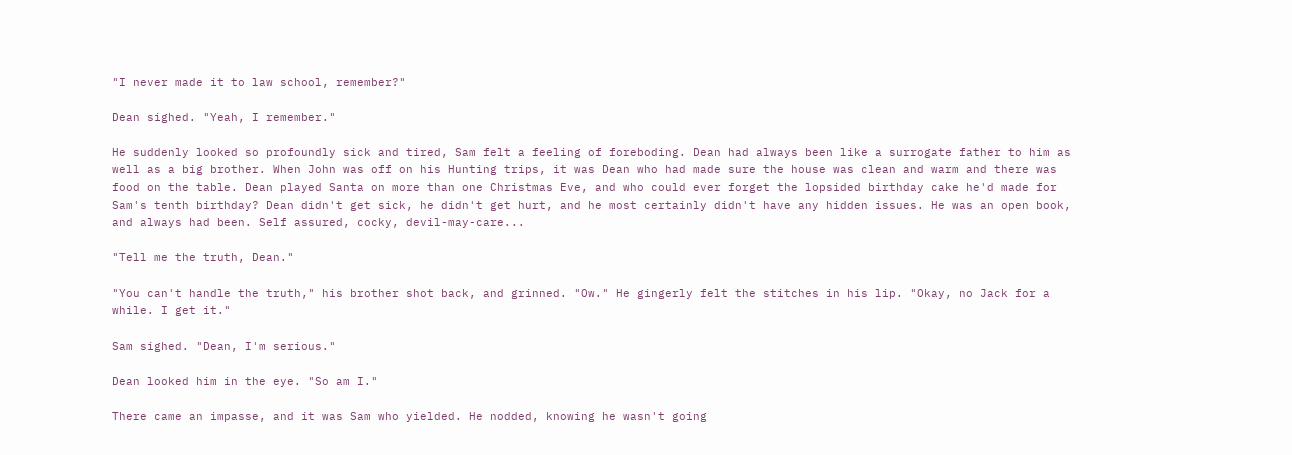"I never made it to law school, remember?"

Dean sighed. "Yeah, I remember."

He suddenly looked so profoundly sick and tired, Sam felt a feeling of foreboding. Dean had always been like a surrogate father to him as well as a big brother. When John was off on his Hunting trips, it was Dean who had made sure the house was clean and warm and there was food on the table. Dean played Santa on more than one Christmas Eve, and who could ever forget the lopsided birthday cake he'd made for Sam's tenth birthday? Dean didn't get sick, he didn't get hurt, and he most certainly didn't have any hidden issues. He was an open book, and always had been. Self assured, cocky, devil-may-care...

"Tell me the truth, Dean."

"You can't handle the truth," his brother shot back, and grinned. "Ow." He gingerly felt the stitches in his lip. "Okay, no Jack for a while. I get it."

Sam sighed. "Dean, I'm serious."

Dean looked him in the eye. "So am I."

There came an impasse, and it was Sam who yielded. He nodded, knowing he wasn't going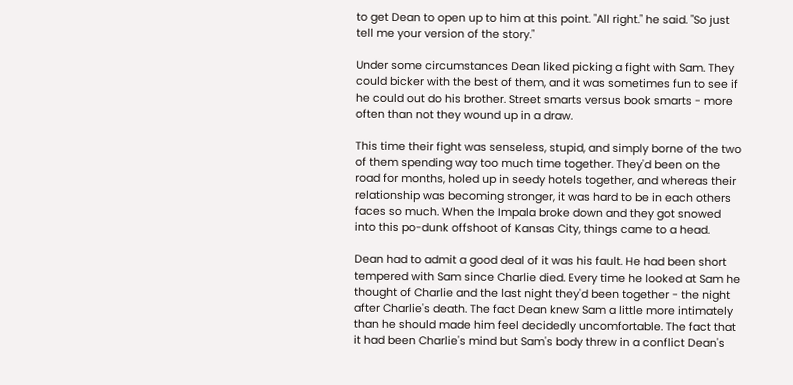to get Dean to open up to him at this point. "All right." he said. "So just tell me your version of the story."

Under some circumstances Dean liked picking a fight with Sam. They could bicker with the best of them, and it was sometimes fun to see if he could out do his brother. Street smarts versus book smarts - more often than not they wound up in a draw.

This time their fight was senseless, stupid, and simply borne of the two of them spending way too much time together. They'd been on the road for months, holed up in seedy hotels together, and whereas their relationship was becoming stronger, it was hard to be in each others faces so much. When the Impala broke down and they got snowed into this po-dunk offshoot of Kansas City, things came to a head.

Dean had to admit a good deal of it was his fault. He had been short tempered with Sam since Charlie died. Every time he looked at Sam he thought of Charlie and the last night they'd been together - the night after Charlie's death. The fact Dean knew Sam a little more intimately than he should made him feel decidedly uncomfortable. The fact that it had been Charlie's mind but Sam's body threw in a conflict Dean's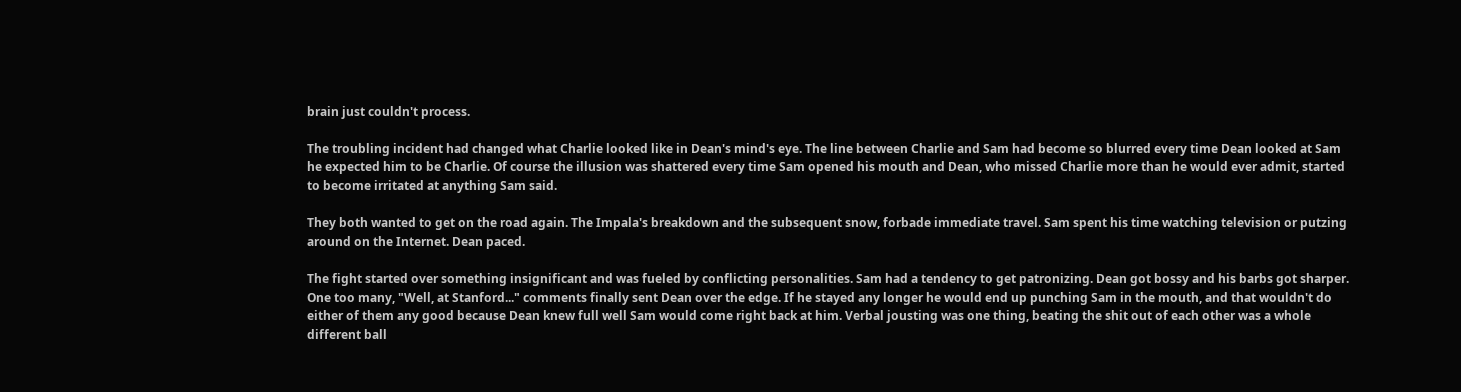brain just couldn't process.

The troubling incident had changed what Charlie looked like in Dean's mind's eye. The line between Charlie and Sam had become so blurred every time Dean looked at Sam he expected him to be Charlie. Of course the illusion was shattered every time Sam opened his mouth and Dean, who missed Charlie more than he would ever admit, started to become irritated at anything Sam said.

They both wanted to get on the road again. The Impala's breakdown and the subsequent snow, forbade immediate travel. Sam spent his time watching television or putzing around on the Internet. Dean paced.

The fight started over something insignificant and was fueled by conflicting personalities. Sam had a tendency to get patronizing. Dean got bossy and his barbs got sharper. One too many, "Well, at Stanford..." comments finally sent Dean over the edge. If he stayed any longer he would end up punching Sam in the mouth, and that wouldn't do either of them any good because Dean knew full well Sam would come right back at him. Verbal jousting was one thing, beating the shit out of each other was a whole different ball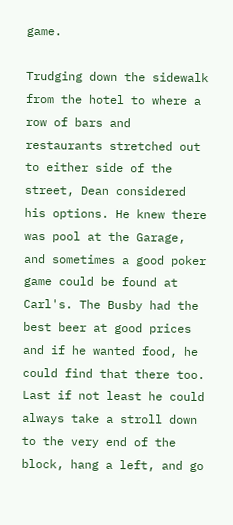game.

Trudging down the sidewalk from the hotel to where a row of bars and restaurants stretched out to either side of the street, Dean considered his options. He knew there was pool at the Garage, and sometimes a good poker game could be found at Carl's. The Busby had the best beer at good prices and if he wanted food, he could find that there too. Last if not least he could always take a stroll down to the very end of the block, hang a left, and go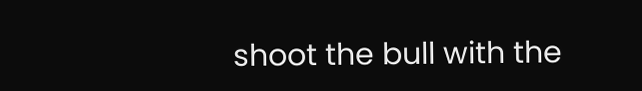shoot the bull with the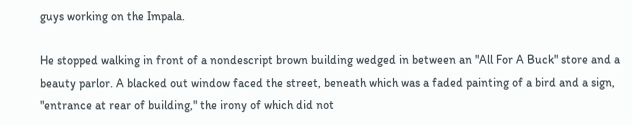guys working on the Impala.

He stopped walking in front of a nondescript brown building wedged in between an "All For A Buck" store and a beauty parlor. A blacked out window faced the street, beneath which was a faded painting of a bird and a sign, "entrance at rear of building," the irony of which did not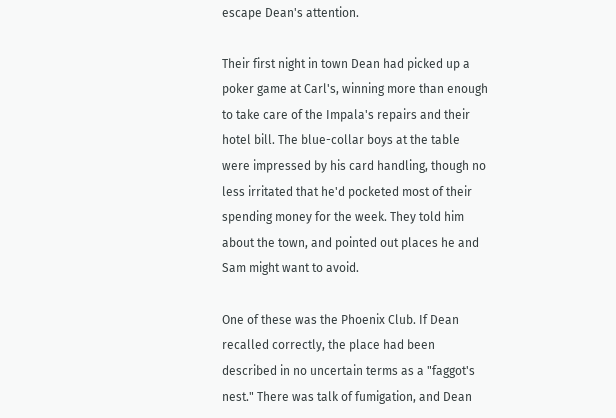escape Dean's attention.

Their first night in town Dean had picked up a poker game at Carl's, winning more than enough to take care of the Impala's repairs and their hotel bill. The blue-collar boys at the table were impressed by his card handling, though no less irritated that he'd pocketed most of their spending money for the week. They told him about the town, and pointed out places he and Sam might want to avoid.

One of these was the Phoenix Club. If Dean recalled correctly, the place had been described in no uncertain terms as a "faggot's nest." There was talk of fumigation, and Dean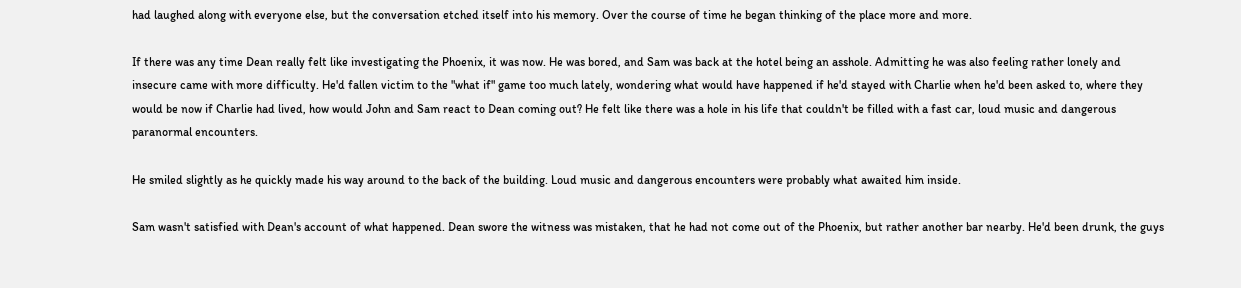had laughed along with everyone else, but the conversation etched itself into his memory. Over the course of time he began thinking of the place more and more.

If there was any time Dean really felt like investigating the Phoenix, it was now. He was bored, and Sam was back at the hotel being an asshole. Admitting he was also feeling rather lonely and insecure came with more difficulty. He'd fallen victim to the "what if" game too much lately, wondering what would have happened if he'd stayed with Charlie when he'd been asked to, where they would be now if Charlie had lived, how would John and Sam react to Dean coming out? He felt like there was a hole in his life that couldn't be filled with a fast car, loud music and dangerous paranormal encounters.

He smiled slightly as he quickly made his way around to the back of the building. Loud music and dangerous encounters were probably what awaited him inside.

Sam wasn't satisfied with Dean's account of what happened. Dean swore the witness was mistaken, that he had not come out of the Phoenix, but rather another bar nearby. He'd been drunk, the guys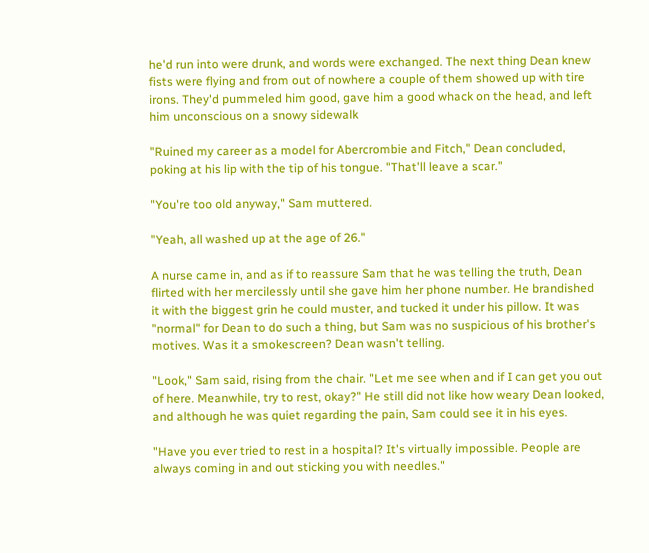he'd run into were drunk, and words were exchanged. The next thing Dean knew fists were flying and from out of nowhere a couple of them showed up with tire irons. They'd pummeled him good, gave him a good whack on the head, and left him unconscious on a snowy sidewalk

"Ruined my career as a model for Abercrombie and Fitch," Dean concluded, poking at his lip with the tip of his tongue. "That'll leave a scar."

"You're too old anyway," Sam muttered.

"Yeah, all washed up at the age of 26."

A nurse came in, and as if to reassure Sam that he was telling the truth, Dean flirted with her mercilessly until she gave him her phone number. He brandished it with the biggest grin he could muster, and tucked it under his pillow. It was "normal" for Dean to do such a thing, but Sam was no suspicious of his brother's motives. Was it a smokescreen? Dean wasn't telling.

"Look," Sam said, rising from the chair. "Let me see when and if I can get you out of here. Meanwhile, try to rest, okay?" He still did not like how weary Dean looked, and although he was quiet regarding the pain, Sam could see it in his eyes.

"Have you ever tried to rest in a hospital? It's virtually impossible. People are always coming in and out sticking you with needles."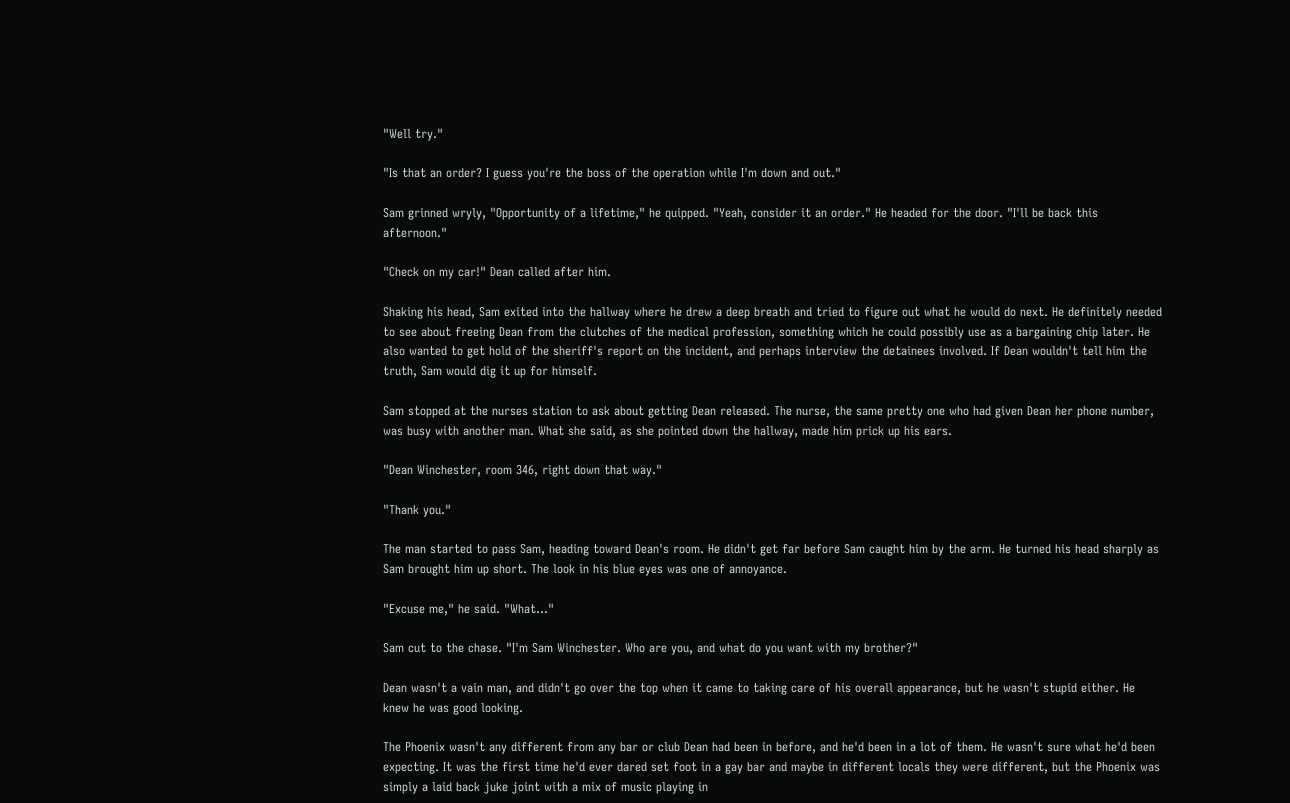"Well try."

"Is that an order? I guess you're the boss of the operation while I'm down and out."

Sam grinned wryly, "Opportunity of a lifetime," he quipped. "Yeah, consider it an order." He headed for the door. "I'll be back this afternoon."

"Check on my car!" Dean called after him.

Shaking his head, Sam exited into the hallway where he drew a deep breath and tried to figure out what he would do next. He definitely needed to see about freeing Dean from the clutches of the medical profession, something which he could possibly use as a bargaining chip later. He also wanted to get hold of the sheriff's report on the incident, and perhaps interview the detainees involved. If Dean wouldn't tell him the truth, Sam would dig it up for himself.

Sam stopped at the nurses station to ask about getting Dean released. The nurse, the same pretty one who had given Dean her phone number, was busy with another man. What she said, as she pointed down the hallway, made him prick up his ears.

"Dean Winchester, room 346, right down that way."

"Thank you."

The man started to pass Sam, heading toward Dean's room. He didn't get far before Sam caught him by the arm. He turned his head sharply as Sam brought him up short. The look in his blue eyes was one of annoyance.

"Excuse me," he said. "What..."

Sam cut to the chase. "I'm Sam Winchester. Who are you, and what do you want with my brother?"

Dean wasn't a vain man, and didn't go over the top when it came to taking care of his overall appearance, but he wasn't stupid either. He knew he was good looking.

The Phoenix wasn't any different from any bar or club Dean had been in before, and he'd been in a lot of them. He wasn't sure what he'd been expecting. It was the first time he'd ever dared set foot in a gay bar and maybe in different locals they were different, but the Phoenix was simply a laid back juke joint with a mix of music playing in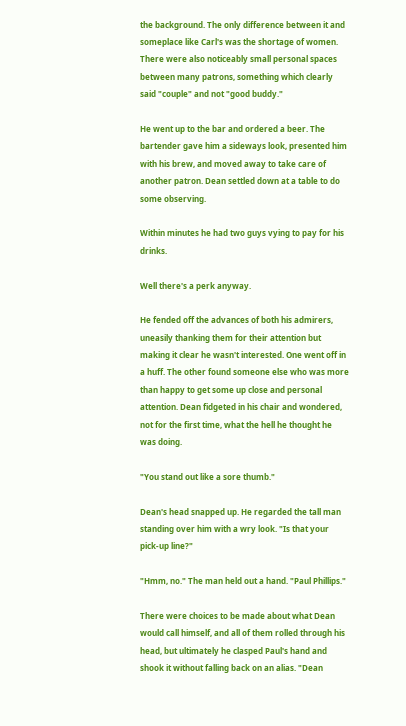the background. The only difference between it and someplace like Carl's was the shortage of women. There were also noticeably small personal spaces between many patrons, something which clearly said "couple" and not "good buddy."

He went up to the bar and ordered a beer. The bartender gave him a sideways look, presented him with his brew, and moved away to take care of another patron. Dean settled down at a table to do some observing.

Within minutes he had two guys vying to pay for his drinks.

Well there's a perk anyway.

He fended off the advances of both his admirers, uneasily thanking them for their attention but making it clear he wasn't interested. One went off in a huff. The other found someone else who was more than happy to get some up close and personal attention. Dean fidgeted in his chair and wondered, not for the first time, what the hell he thought he was doing.

"You stand out like a sore thumb."

Dean's head snapped up. He regarded the tall man standing over him with a wry look. "Is that your pick-up line?"

"Hmm, no." The man held out a hand. "Paul Phillips."

There were choices to be made about what Dean would call himself, and all of them rolled through his head, but ultimately he clasped Paul's hand and shook it without falling back on an alias. "Dean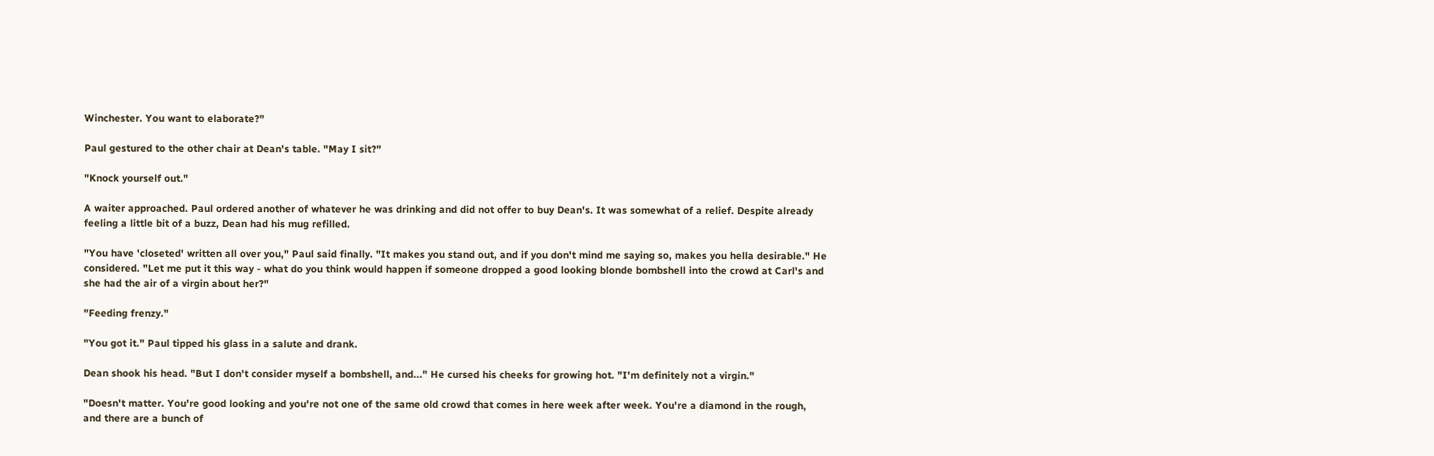Winchester. You want to elaborate?"

Paul gestured to the other chair at Dean's table. "May I sit?"

"Knock yourself out."

A waiter approached. Paul ordered another of whatever he was drinking and did not offer to buy Dean's. It was somewhat of a relief. Despite already feeling a little bit of a buzz, Dean had his mug refilled.

"You have 'closeted' written all over you," Paul said finally. "It makes you stand out, and if you don't mind me saying so, makes you hella desirable." He considered. "Let me put it this way - what do you think would happen if someone dropped a good looking blonde bombshell into the crowd at Carl's and she had the air of a virgin about her?"

"Feeding frenzy."

"You got it." Paul tipped his glass in a salute and drank.

Dean shook his head. "But I don't consider myself a bombshell, and..." He cursed his cheeks for growing hot. "I'm definitely not a virgin."

"Doesn't matter. You're good looking and you're not one of the same old crowd that comes in here week after week. You're a diamond in the rough, and there are a bunch of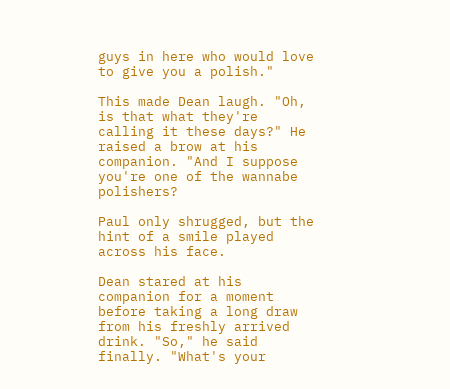guys in here who would love to give you a polish."

This made Dean laugh. "Oh, is that what they're calling it these days?" He raised a brow at his companion. "And I suppose you're one of the wannabe polishers?

Paul only shrugged, but the hint of a smile played across his face.

Dean stared at his companion for a moment before taking a long draw from his freshly arrived drink. "So," he said finally. "What's your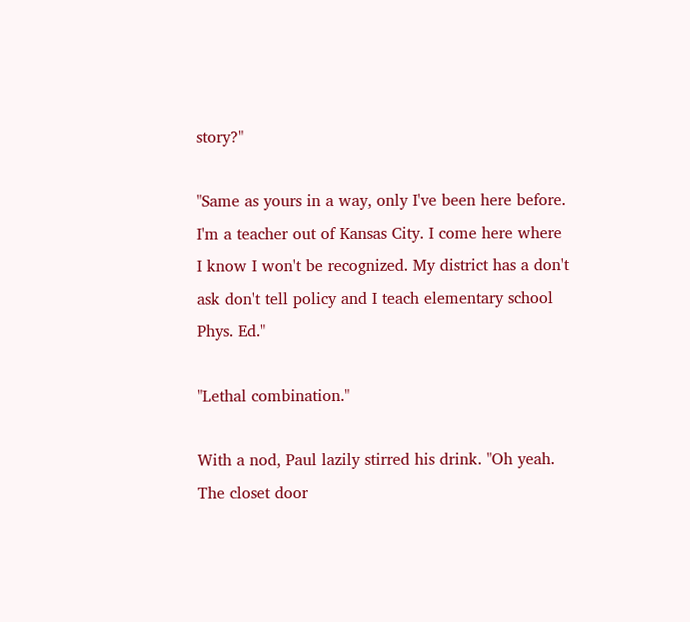story?"

"Same as yours in a way, only I've been here before. I'm a teacher out of Kansas City. I come here where I know I won't be recognized. My district has a don't ask don't tell policy and I teach elementary school Phys. Ed."

"Lethal combination."

With a nod, Paul lazily stirred his drink. "Oh yeah. The closet door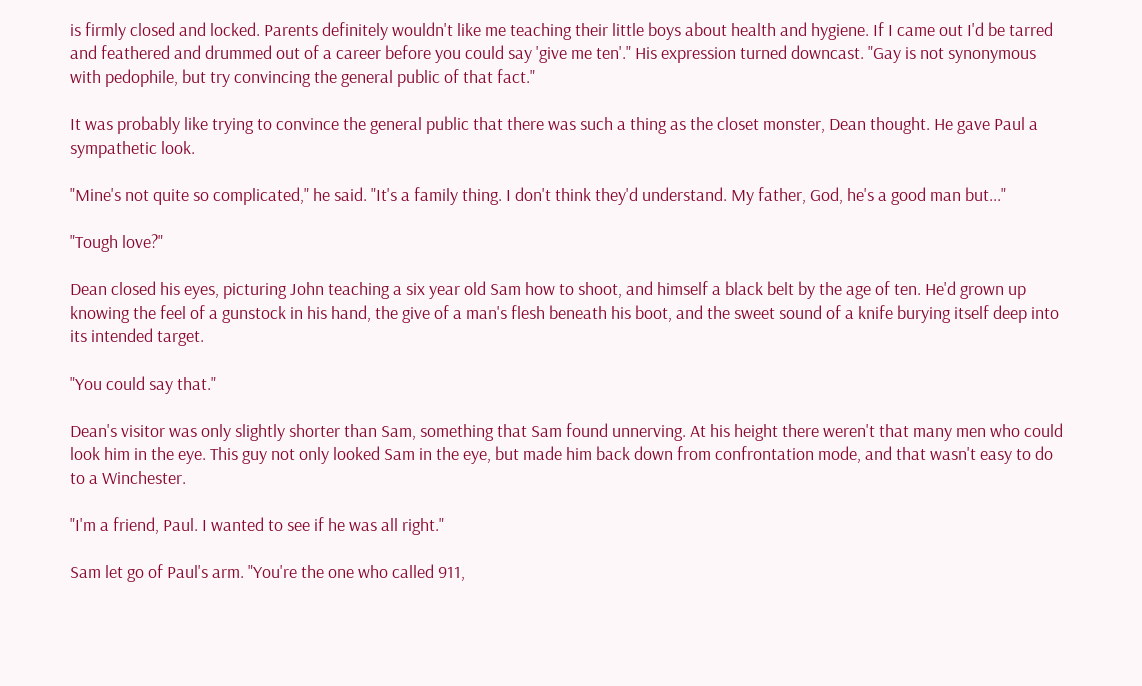is firmly closed and locked. Parents definitely wouldn't like me teaching their little boys about health and hygiene. If I came out I'd be tarred and feathered and drummed out of a career before you could say 'give me ten'." His expression turned downcast. "Gay is not synonymous with pedophile, but try convincing the general public of that fact."

It was probably like trying to convince the general public that there was such a thing as the closet monster, Dean thought. He gave Paul a sympathetic look.

"Mine's not quite so complicated," he said. "It's a family thing. I don't think they'd understand. My father, God, he's a good man but..."

"Tough love?"

Dean closed his eyes, picturing John teaching a six year old Sam how to shoot, and himself a black belt by the age of ten. He'd grown up knowing the feel of a gunstock in his hand, the give of a man's flesh beneath his boot, and the sweet sound of a knife burying itself deep into its intended target.

"You could say that."

Dean's visitor was only slightly shorter than Sam, something that Sam found unnerving. At his height there weren't that many men who could look him in the eye. This guy not only looked Sam in the eye, but made him back down from confrontation mode, and that wasn't easy to do to a Winchester.

"I'm a friend, Paul. I wanted to see if he was all right."

Sam let go of Paul's arm. "You're the one who called 911,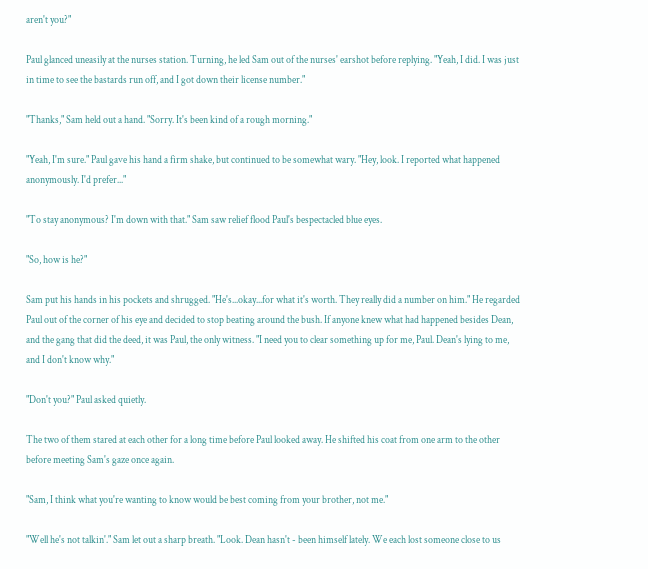aren't you?"

Paul glanced uneasily at the nurses station. Turning, he led Sam out of the nurses' earshot before replying. "Yeah, I did. I was just in time to see the bastards run off, and I got down their license number."

"Thanks," Sam held out a hand. "Sorry. It's been kind of a rough morning."

"Yeah, I'm sure." Paul gave his hand a firm shake, but continued to be somewhat wary. "Hey, look. I reported what happened anonymously. I'd prefer..."

"To stay anonymous? I'm down with that." Sam saw relief flood Paul's bespectacled blue eyes.

"So, how is he?"

Sam put his hands in his pockets and shrugged. "He's...okay...for what it's worth. They really did a number on him." He regarded Paul out of the corner of his eye and decided to stop beating around the bush. If anyone knew what had happened besides Dean, and the gang that did the deed, it was Paul, the only witness. "I need you to clear something up for me, Paul. Dean's lying to me, and I don't know why."

"Don't you?" Paul asked quietly.

The two of them stared at each other for a long time before Paul looked away. He shifted his coat from one arm to the other before meeting Sam's gaze once again.

"Sam, I think what you're wanting to know would be best coming from your brother, not me."

"Well he's not talkin'." Sam let out a sharp breath. "Look. Dean hasn't - been himself lately. We each lost someone close to us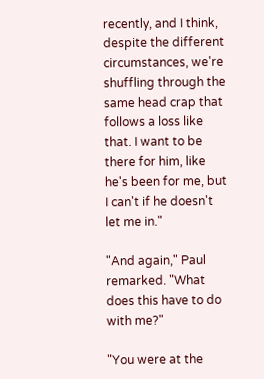recently, and I think, despite the different circumstances, we're shuffling through the same head crap that follows a loss like that. I want to be there for him, like he's been for me, but I can't if he doesn't let me in."

"And again," Paul remarked. "What does this have to do with me?"

"You were at the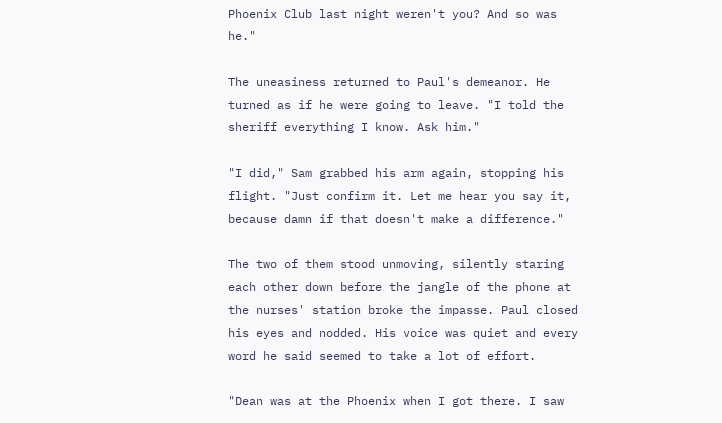Phoenix Club last night weren't you? And so was he."

The uneasiness returned to Paul's demeanor. He turned as if he were going to leave. "I told the sheriff everything I know. Ask him."

"I did," Sam grabbed his arm again, stopping his flight. "Just confirm it. Let me hear you say it, because damn if that doesn't make a difference."

The two of them stood unmoving, silently staring each other down before the jangle of the phone at the nurses' station broke the impasse. Paul closed his eyes and nodded. His voice was quiet and every word he said seemed to take a lot of effort.

"Dean was at the Phoenix when I got there. I saw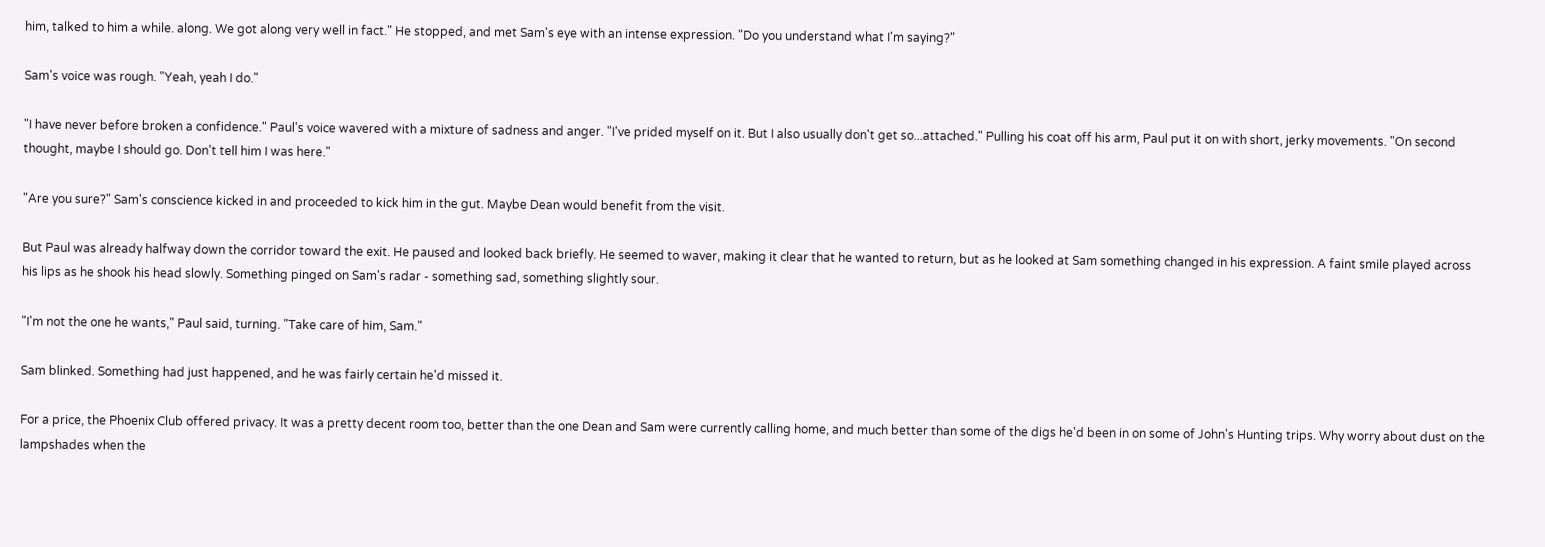him, talked to him a while. along. We got along very well in fact." He stopped, and met Sam's eye with an intense expression. "Do you understand what I'm saying?"

Sam's voice was rough. "Yeah, yeah I do."

"I have never before broken a confidence." Paul's voice wavered with a mixture of sadness and anger. "I've prided myself on it. But I also usually don't get so...attached." Pulling his coat off his arm, Paul put it on with short, jerky movements. "On second thought, maybe I should go. Don't tell him I was here."

"Are you sure?" Sam's conscience kicked in and proceeded to kick him in the gut. Maybe Dean would benefit from the visit.

But Paul was already halfway down the corridor toward the exit. He paused and looked back briefly. He seemed to waver, making it clear that he wanted to return, but as he looked at Sam something changed in his expression. A faint smile played across his lips as he shook his head slowly. Something pinged on Sam's radar - something sad, something slightly sour.

"I'm not the one he wants," Paul said, turning. "Take care of him, Sam."

Sam blinked. Something had just happened, and he was fairly certain he'd missed it.

For a price, the Phoenix Club offered privacy. It was a pretty decent room too, better than the one Dean and Sam were currently calling home, and much better than some of the digs he'd been in on some of John's Hunting trips. Why worry about dust on the lampshades when the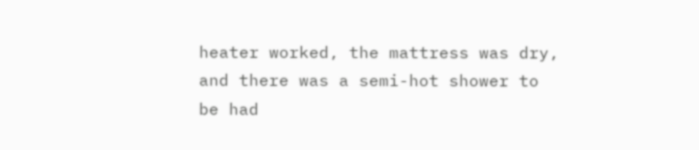heater worked, the mattress was dry, and there was a semi-hot shower to be had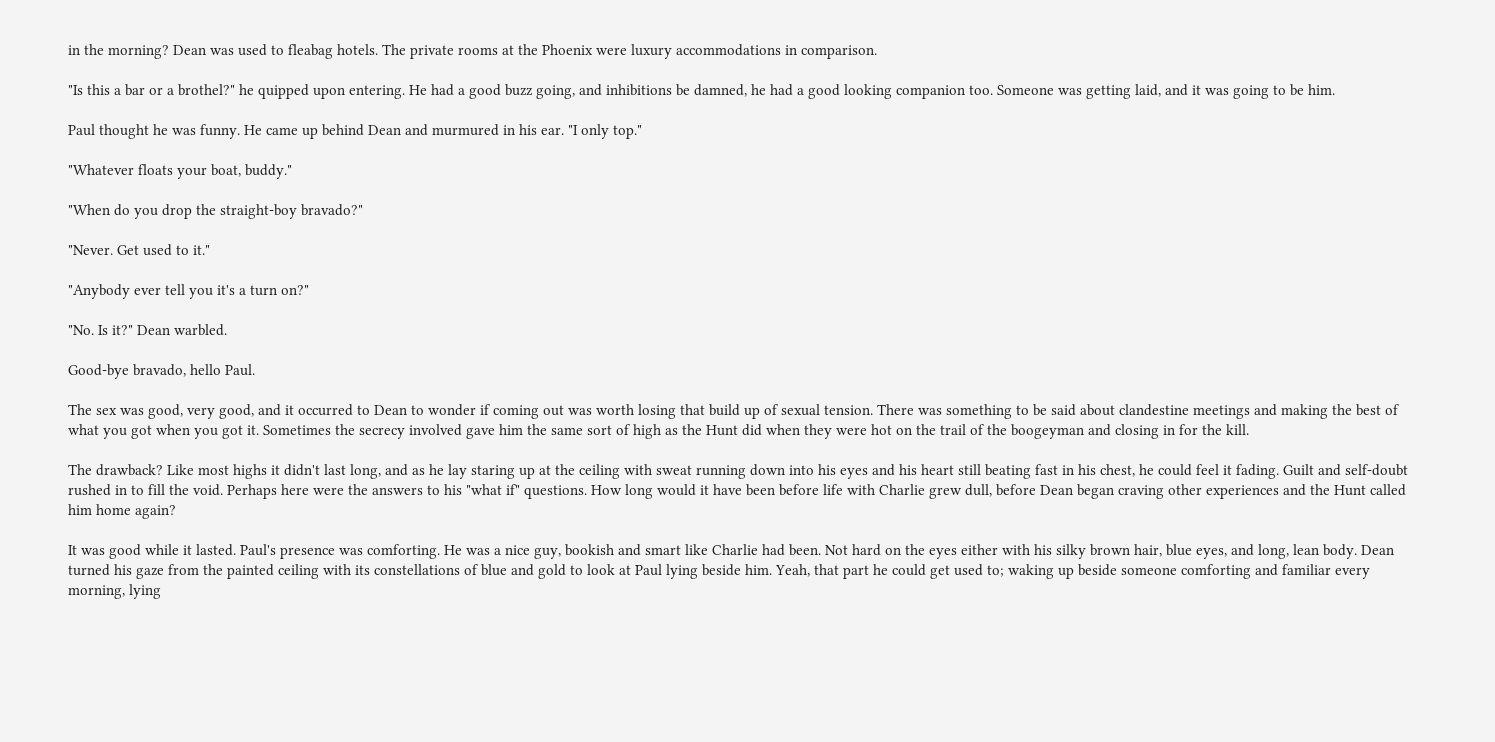in the morning? Dean was used to fleabag hotels. The private rooms at the Phoenix were luxury accommodations in comparison.

"Is this a bar or a brothel?" he quipped upon entering. He had a good buzz going, and inhibitions be damned, he had a good looking companion too. Someone was getting laid, and it was going to be him.

Paul thought he was funny. He came up behind Dean and murmured in his ear. "I only top."

"Whatever floats your boat, buddy."

"When do you drop the straight-boy bravado?"

"Never. Get used to it."

"Anybody ever tell you it's a turn on?"

"No. Is it?" Dean warbled.

Good-bye bravado, hello Paul.

The sex was good, very good, and it occurred to Dean to wonder if coming out was worth losing that build up of sexual tension. There was something to be said about clandestine meetings and making the best of what you got when you got it. Sometimes the secrecy involved gave him the same sort of high as the Hunt did when they were hot on the trail of the boogeyman and closing in for the kill.

The drawback? Like most highs it didn't last long, and as he lay staring up at the ceiling with sweat running down into his eyes and his heart still beating fast in his chest, he could feel it fading. Guilt and self-doubt rushed in to fill the void. Perhaps here were the answers to his "what if" questions. How long would it have been before life with Charlie grew dull, before Dean began craving other experiences and the Hunt called him home again?

It was good while it lasted. Paul's presence was comforting. He was a nice guy, bookish and smart like Charlie had been. Not hard on the eyes either with his silky brown hair, blue eyes, and long, lean body. Dean turned his gaze from the painted ceiling with its constellations of blue and gold to look at Paul lying beside him. Yeah, that part he could get used to; waking up beside someone comforting and familiar every morning, lying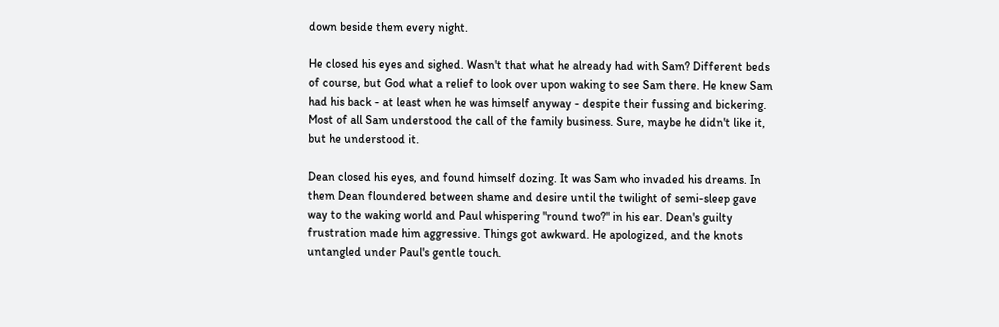down beside them every night.

He closed his eyes and sighed. Wasn't that what he already had with Sam? Different beds of course, but God what a relief to look over upon waking to see Sam there. He knew Sam had his back - at least when he was himself anyway - despite their fussing and bickering. Most of all Sam understood the call of the family business. Sure, maybe he didn't like it, but he understood it.

Dean closed his eyes, and found himself dozing. It was Sam who invaded his dreams. In them Dean floundered between shame and desire until the twilight of semi-sleep gave way to the waking world and Paul whispering "round two?" in his ear. Dean's guilty frustration made him aggressive. Things got awkward. He apologized, and the knots untangled under Paul's gentle touch.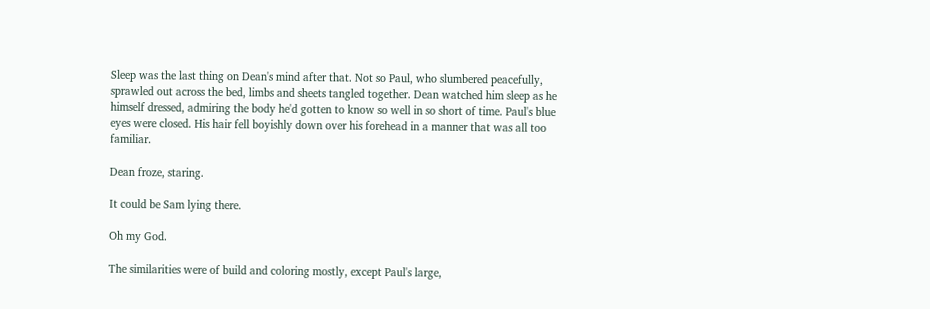Sleep was the last thing on Dean's mind after that. Not so Paul, who slumbered peacefully, sprawled out across the bed, limbs and sheets tangled together. Dean watched him sleep as he himself dressed, admiring the body he'd gotten to know so well in so short of time. Paul's blue eyes were closed. His hair fell boyishly down over his forehead in a manner that was all too familiar.

Dean froze, staring.

It could be Sam lying there.

Oh my God.

The similarities were of build and coloring mostly, except Paul's large,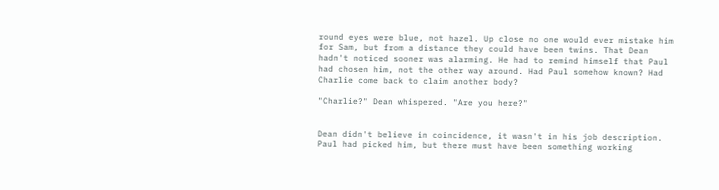round eyes were blue, not hazel. Up close no one would ever mistake him for Sam, but from a distance they could have been twins. That Dean hadn't noticed sooner was alarming. He had to remind himself that Paul had chosen him, not the other way around. Had Paul somehow known? Had Charlie come back to claim another body?

"Charlie?" Dean whispered. "Are you here?"


Dean didn't believe in coincidence, it wasn't in his job description. Paul had picked him, but there must have been something working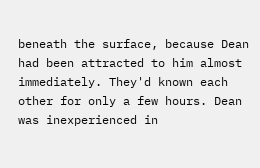beneath the surface, because Dean had been attracted to him almost immediately. They'd known each other for only a few hours. Dean was inexperienced in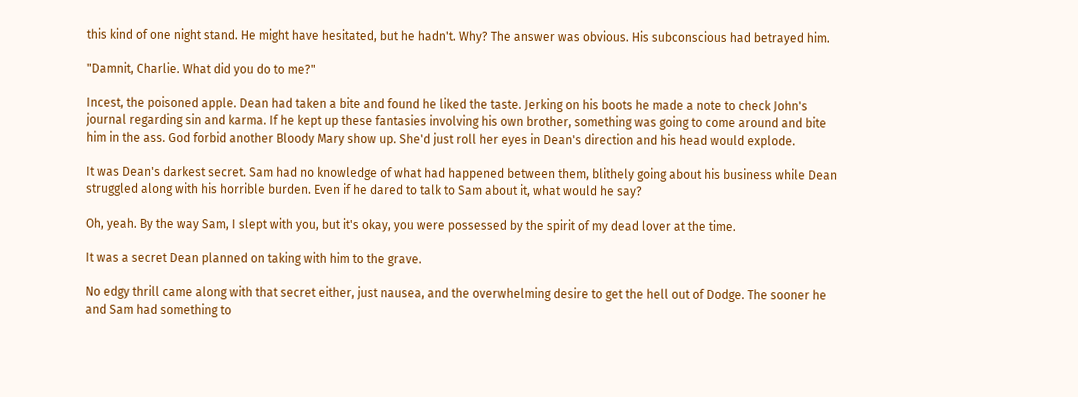this kind of one night stand. He might have hesitated, but he hadn't. Why? The answer was obvious. His subconscious had betrayed him.

"Damnit, Charlie. What did you do to me?"

Incest, the poisoned apple. Dean had taken a bite and found he liked the taste. Jerking on his boots he made a note to check John's journal regarding sin and karma. If he kept up these fantasies involving his own brother, something was going to come around and bite him in the ass. God forbid another Bloody Mary show up. She'd just roll her eyes in Dean's direction and his head would explode.

It was Dean's darkest secret. Sam had no knowledge of what had happened between them, blithely going about his business while Dean struggled along with his horrible burden. Even if he dared to talk to Sam about it, what would he say?

Oh, yeah. By the way Sam, I slept with you, but it's okay, you were possessed by the spirit of my dead lover at the time.

It was a secret Dean planned on taking with him to the grave.

No edgy thrill came along with that secret either, just nausea, and the overwhelming desire to get the hell out of Dodge. The sooner he and Sam had something to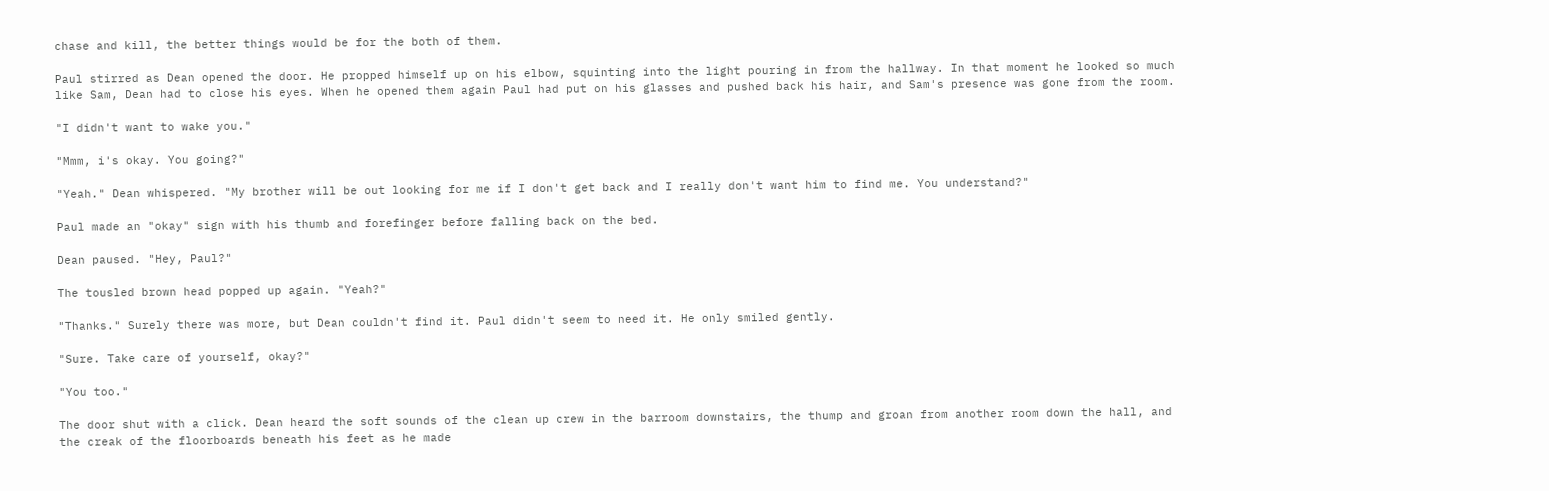chase and kill, the better things would be for the both of them.

Paul stirred as Dean opened the door. He propped himself up on his elbow, squinting into the light pouring in from the hallway. In that moment he looked so much like Sam, Dean had to close his eyes. When he opened them again Paul had put on his glasses and pushed back his hair, and Sam's presence was gone from the room.

"I didn't want to wake you."

"Mmm, i's okay. You going?"

"Yeah." Dean whispered. "My brother will be out looking for me if I don't get back and I really don't want him to find me. You understand?"

Paul made an "okay" sign with his thumb and forefinger before falling back on the bed.

Dean paused. "Hey, Paul?"

The tousled brown head popped up again. "Yeah?"

"Thanks." Surely there was more, but Dean couldn't find it. Paul didn't seem to need it. He only smiled gently.

"Sure. Take care of yourself, okay?"

"You too."

The door shut with a click. Dean heard the soft sounds of the clean up crew in the barroom downstairs, the thump and groan from another room down the hall, and the creak of the floorboards beneath his feet as he made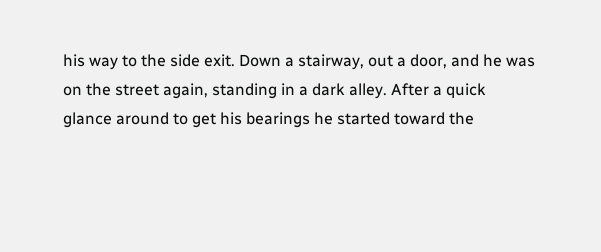his way to the side exit. Down a stairway, out a door, and he was on the street again, standing in a dark alley. After a quick glance around to get his bearings he started toward the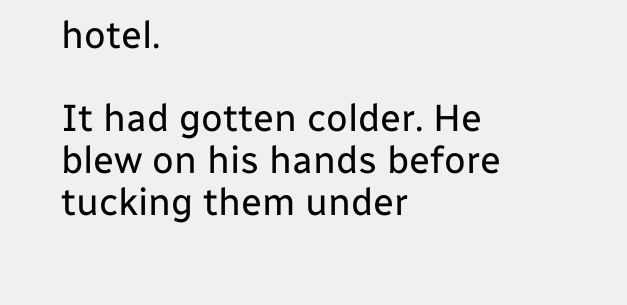hotel.

It had gotten colder. He blew on his hands before tucking them under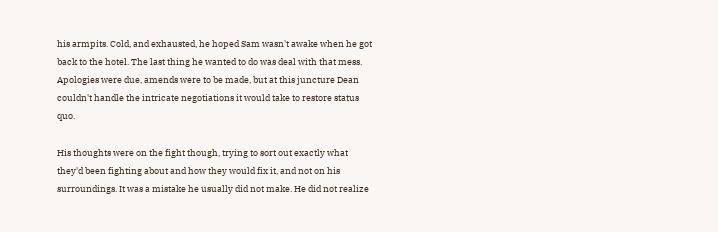his armpits. Cold, and exhausted, he hoped Sam wasn't awake when he got back to the hotel. The last thing he wanted to do was deal with that mess. Apologies were due, amends were to be made, but at this juncture Dean couldn't handle the intricate negotiations it would take to restore status quo.

His thoughts were on the fight though, trying to sort out exactly what they'd been fighting about and how they would fix it, and not on his surroundings. It was a mistake he usually did not make. He did not realize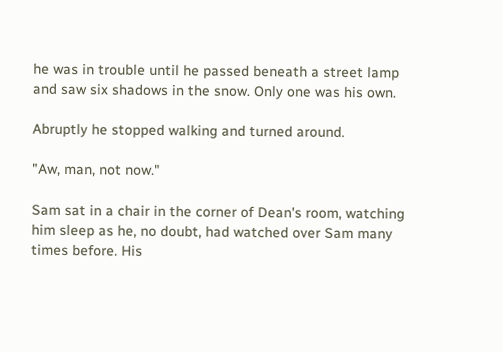he was in trouble until he passed beneath a street lamp and saw six shadows in the snow. Only one was his own.

Abruptly he stopped walking and turned around.

"Aw, man, not now."

Sam sat in a chair in the corner of Dean's room, watching him sleep as he, no doubt, had watched over Sam many times before. His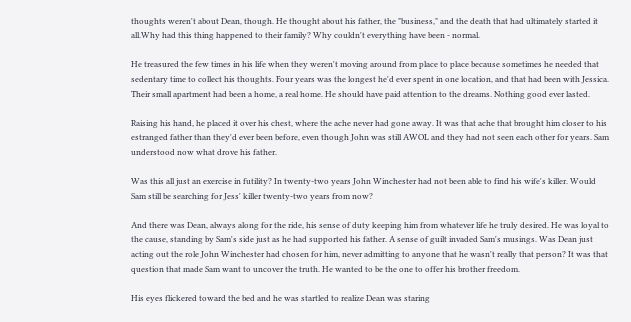thoughts weren't about Dean, though. He thought about his father, the "business," and the death that had ultimately started it all.Why had this thing happened to their family? Why couldn't everything have been - normal.

He treasured the few times in his life when they weren't moving around from place to place because sometimes he needed that sedentary time to collect his thoughts. Four years was the longest he'd ever spent in one location, and that had been with Jessica. Their small apartment had been a home, a real home. He should have paid attention to the dreams. Nothing good ever lasted.

Raising his hand, he placed it over his chest, where the ache never had gone away. It was that ache that brought him closer to his estranged father than they'd ever been before, even though John was still AWOL and they had not seen each other for years. Sam understood now what drove his father.

Was this all just an exercise in futility? In twenty-two years John Winchester had not been able to find his wife's killer. Would Sam still be searching for Jess' killer twenty-two years from now?

And there was Dean, always along for the ride, his sense of duty keeping him from whatever life he truly desired. He was loyal to the cause, standing by Sam's side just as he had supported his father. A sense of guilt invaded Sam's musings. Was Dean just acting out the role John Winchester had chosen for him, never admitting to anyone that he wasn't really that person? It was that question that made Sam want to uncover the truth. He wanted to be the one to offer his brother freedom.

His eyes flickered toward the bed and he was startled to realize Dean was staring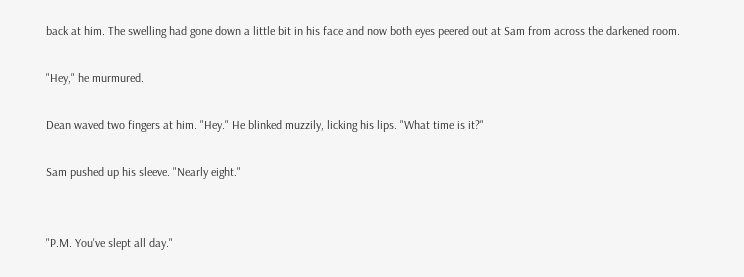back at him. The swelling had gone down a little bit in his face and now both eyes peered out at Sam from across the darkened room.

"Hey," he murmured.

Dean waved two fingers at him. "Hey." He blinked muzzily, licking his lips. "What time is it?"

Sam pushed up his sleeve. "Nearly eight."


"P.M. You've slept all day."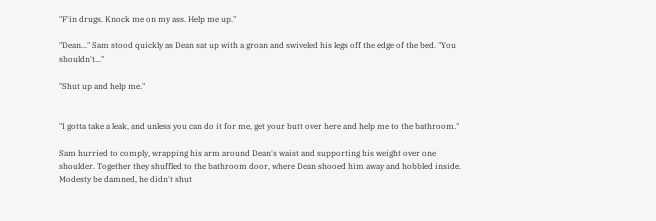"F'in drugs. Knock me on my ass. Help me up."

"Dean..." Sam stood quickly as Dean sat up with a groan and swiveled his legs off the edge of the bed. "You shouldn't..."

"Shut up and help me."


"I gotta take a leak, and unless you can do it for me, get your butt over here and help me to the bathroom."

Sam hurried to comply, wrapping his arm around Dean's waist and supporting his weight over one shoulder. Together they shuffled to the bathroom door, where Dean shooed him away and hobbled inside. Modesty be damned, he didn't shut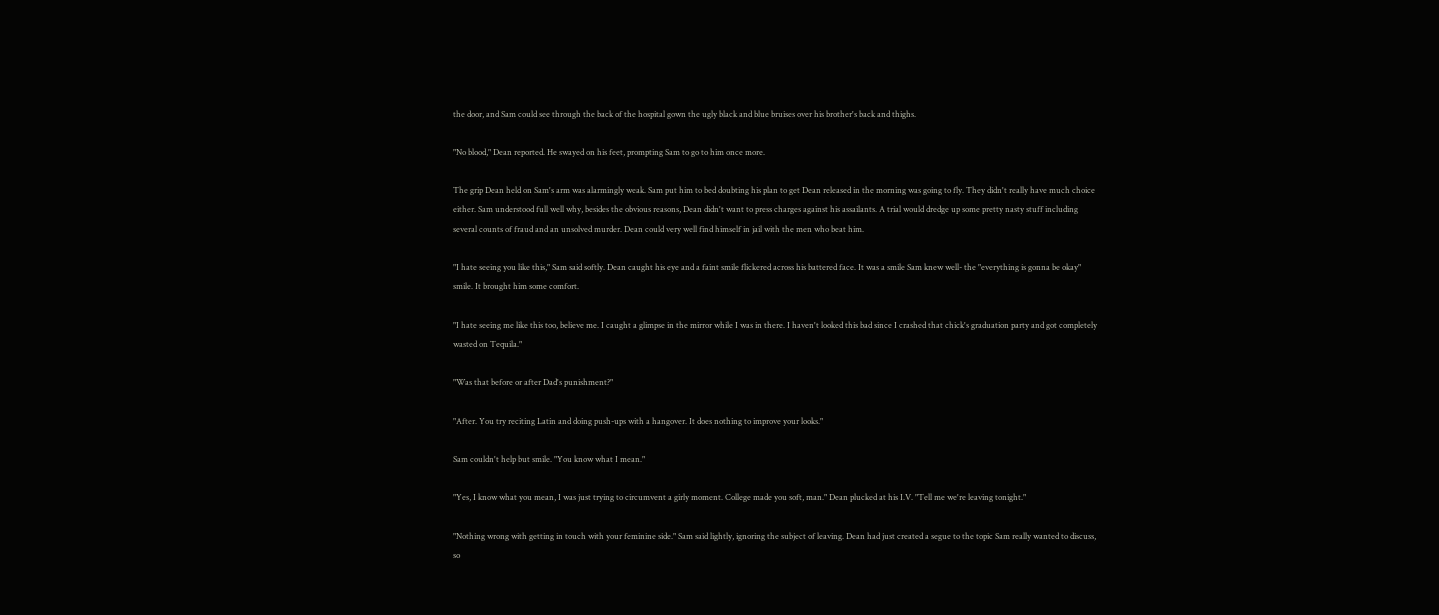the door, and Sam could see through the back of the hospital gown the ugly black and blue bruises over his brother's back and thighs.

"No blood," Dean reported. He swayed on his feet, prompting Sam to go to him once more.

The grip Dean held on Sam's arm was alarmingly weak. Sam put him to bed doubting his plan to get Dean released in the morning was going to fly. They didn't really have much choice either. Sam understood full well why, besides the obvious reasons, Dean didn't want to press charges against his assailants. A trial would dredge up some pretty nasty stuff including several counts of fraud and an unsolved murder. Dean could very well find himself in jail with the men who beat him.

"I hate seeing you like this," Sam said softly. Dean caught his eye and a faint smile flickered across his battered face. It was a smile Sam knew well- the "everything is gonna be okay" smile. It brought him some comfort.

"I hate seeing me like this too, believe me. I caught a glimpse in the mirror while I was in there. I haven't looked this bad since I crashed that chick's graduation party and got completely wasted on Tequila."

"Was that before or after Dad's punishment?"

"After. You try reciting Latin and doing push-ups with a hangover. It does nothing to improve your looks."

Sam couldn't help but smile. "You know what I mean."

"Yes, I know what you mean, I was just trying to circumvent a girly moment. College made you soft, man." Dean plucked at his I.V. "Tell me we're leaving tonight."

"Nothing wrong with getting in touch with your feminine side." Sam said lightly, ignoring the subject of leaving. Dean had just created a segue to the topic Sam really wanted to discuss, so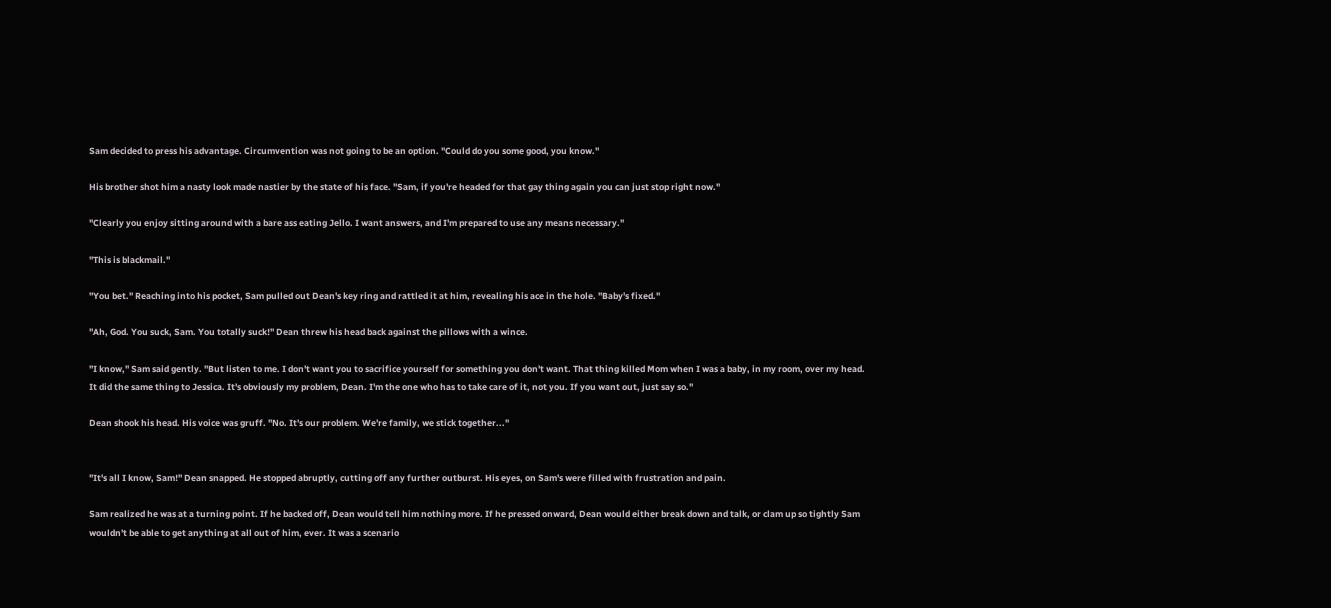Sam decided to press his advantage. Circumvention was not going to be an option. "Could do you some good, you know."

His brother shot him a nasty look made nastier by the state of his face. "Sam, if you're headed for that gay thing again you can just stop right now."

"Clearly you enjoy sitting around with a bare ass eating Jello. I want answers, and I'm prepared to use any means necessary."

"This is blackmail."

"You bet." Reaching into his pocket, Sam pulled out Dean's key ring and rattled it at him, revealing his ace in the hole. "Baby's fixed."

"Ah, God. You suck, Sam. You totally suck!" Dean threw his head back against the pillows with a wince.

"I know," Sam said gently. "But listen to me. I don't want you to sacrifice yourself for something you don't want. That thing killed Mom when I was a baby, in my room, over my head. It did the same thing to Jessica. It's obviously my problem, Dean. I'm the one who has to take care of it, not you. If you want out, just say so."

Dean shook his head. His voice was gruff. "No. It's our problem. We're family, we stick together..."


"It's all I know, Sam!" Dean snapped. He stopped abruptly, cutting off any further outburst. His eyes, on Sam's were filled with frustration and pain.

Sam realized he was at a turning point. If he backed off, Dean would tell him nothing more. If he pressed onward, Dean would either break down and talk, or clam up so tightly Sam wouldn't be able to get anything at all out of him, ever. It was a scenario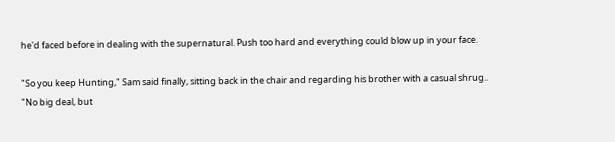he'd faced before in dealing with the supernatural. Push too hard and everything could blow up in your face.

"So you keep Hunting," Sam said finally, sitting back in the chair and regarding his brother with a casual shrug.. "No big deal, but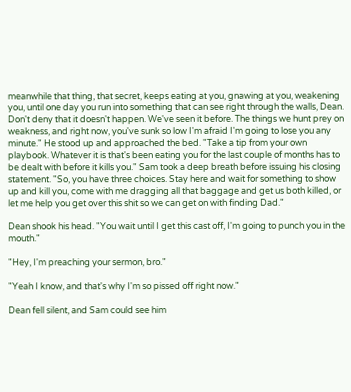meanwhile that thing, that secret, keeps eating at you, gnawing at you, weakening you, until one day you run into something that can see right through the walls, Dean. Don't deny that it doesn't happen. We've seen it before. The things we hunt prey on weakness, and right now, you've sunk so low I'm afraid I'm going to lose you any minute." He stood up and approached the bed. "Take a tip from your own playbook. Whatever it is that's been eating you for the last couple of months has to be dealt with before it kills you." Sam took a deep breath before issuing his closing statement. "So, you have three choices. Stay here and wait for something to show up and kill you, come with me dragging all that baggage and get us both killed, or let me help you get over this shit so we can get on with finding Dad."

Dean shook his head. "You wait until I get this cast off, I'm going to punch you in the mouth."

"Hey, I'm preaching your sermon, bro."

"Yeah I know, and that's why I'm so pissed off right now."

Dean fell silent, and Sam could see him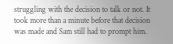struggling with the decision to talk or not. It took more than a minute before that decision was made and Sam still had to prompt him.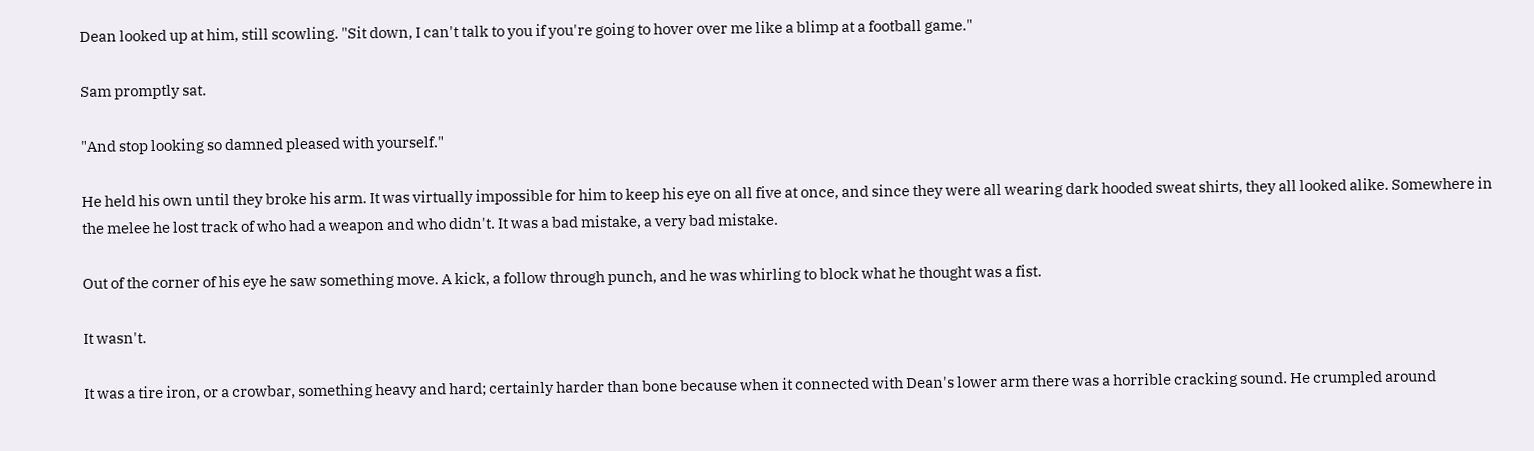Dean looked up at him, still scowling. "Sit down, I can't talk to you if you're going to hover over me like a blimp at a football game."

Sam promptly sat.

"And stop looking so damned pleased with yourself."

He held his own until they broke his arm. It was virtually impossible for him to keep his eye on all five at once, and since they were all wearing dark hooded sweat shirts, they all looked alike. Somewhere in the melee he lost track of who had a weapon and who didn't. It was a bad mistake, a very bad mistake.

Out of the corner of his eye he saw something move. A kick, a follow through punch, and he was whirling to block what he thought was a fist.

It wasn't.

It was a tire iron, or a crowbar, something heavy and hard; certainly harder than bone because when it connected with Dean's lower arm there was a horrible cracking sound. He crumpled around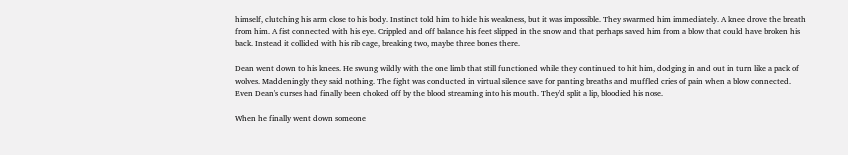himself, clutching his arm close to his body. Instinct told him to hide his weakness, but it was impossible. They swarmed him immediately. A knee drove the breath from him. A fist connected with his eye. Crippled and off balance his feet slipped in the snow and that perhaps saved him from a blow that could have broken his back. Instead it collided with his rib cage, breaking two, maybe three bones there.

Dean went down to his knees. He swung wildly with the one limb that still functioned while they continued to hit him, dodging in and out in turn like a pack of wolves. Maddeningly they said nothing. The fight was conducted in virtual silence save for panting breaths and muffled cries of pain when a blow connected. Even Dean's curses had finally been choked off by the blood streaming into his mouth. They'd split a lip, bloodied his nose.

When he finally went down someone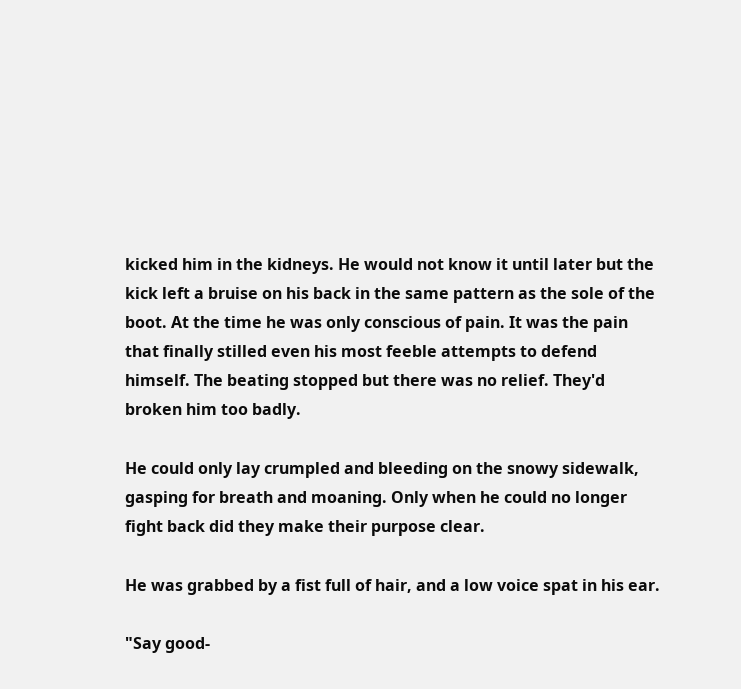kicked him in the kidneys. He would not know it until later but the kick left a bruise on his back in the same pattern as the sole of the boot. At the time he was only conscious of pain. It was the pain that finally stilled even his most feeble attempts to defend himself. The beating stopped but there was no relief. They'd broken him too badly.

He could only lay crumpled and bleeding on the snowy sidewalk, gasping for breath and moaning. Only when he could no longer fight back did they make their purpose clear.

He was grabbed by a fist full of hair, and a low voice spat in his ear.

"Say good-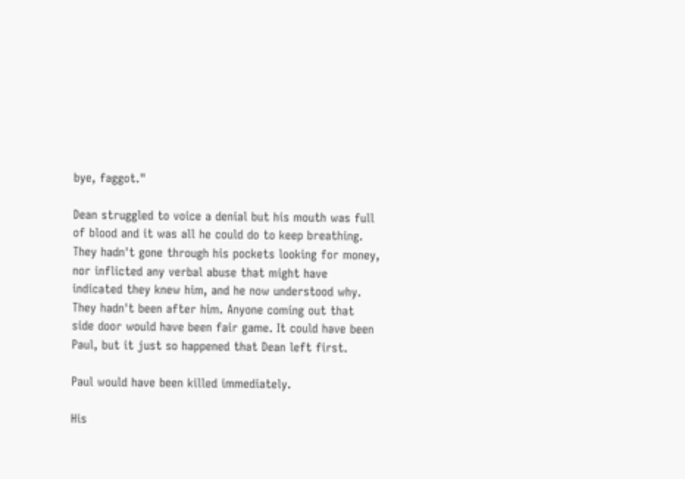bye, faggot."

Dean struggled to voice a denial but his mouth was full of blood and it was all he could do to keep breathing. They hadn't gone through his pockets looking for money, nor inflicted any verbal abuse that might have indicated they knew him, and he now understood why. They hadn't been after him. Anyone coming out that side door would have been fair game. It could have been Paul, but it just so happened that Dean left first.

Paul would have been killed immediately.

His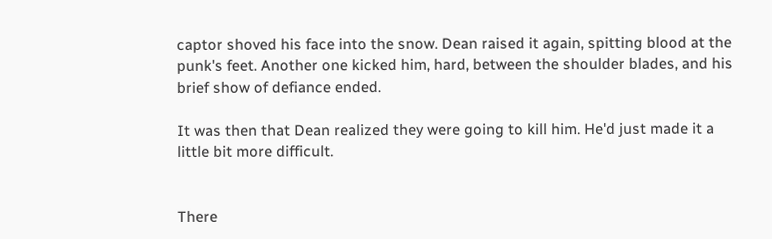captor shoved his face into the snow. Dean raised it again, spitting blood at the punk's feet. Another one kicked him, hard, between the shoulder blades, and his brief show of defiance ended.

It was then that Dean realized they were going to kill him. He'd just made it a little bit more difficult.


There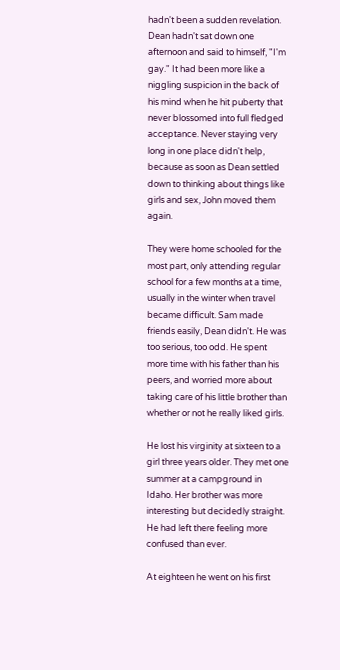hadn't been a sudden revelation. Dean hadn't sat down one afternoon and said to himself, "I'm gay." It had been more like a niggling suspicion in the back of his mind when he hit puberty that never blossomed into full fledged acceptance. Never staying very long in one place didn't help, because as soon as Dean settled down to thinking about things like girls and sex, John moved them again.

They were home schooled for the most part, only attending regular school for a few months at a time, usually in the winter when travel became difficult. Sam made friends easily, Dean didn't. He was too serious, too odd. He spent more time with his father than his peers, and worried more about taking care of his little brother than whether or not he really liked girls.

He lost his virginity at sixteen to a girl three years older. They met one summer at a campground in Idaho. Her brother was more interesting but decidedly straight. He had left there feeling more confused than ever.

At eighteen he went on his first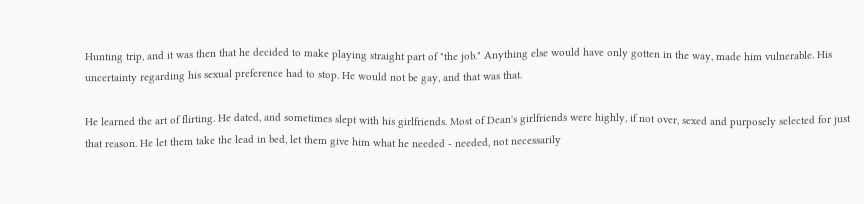Hunting trip, and it was then that he decided to make playing straight part of "the job." Anything else would have only gotten in the way, made him vulnerable. His uncertainty regarding his sexual preference had to stop. He would not be gay, and that was that.

He learned the art of flirting. He dated, and sometimes slept with his girlfriends. Most of Dean's girlfriends were highly, if not over, sexed and purposely selected for just that reason. He let them take the lead in bed, let them give him what he needed - needed, not necessarily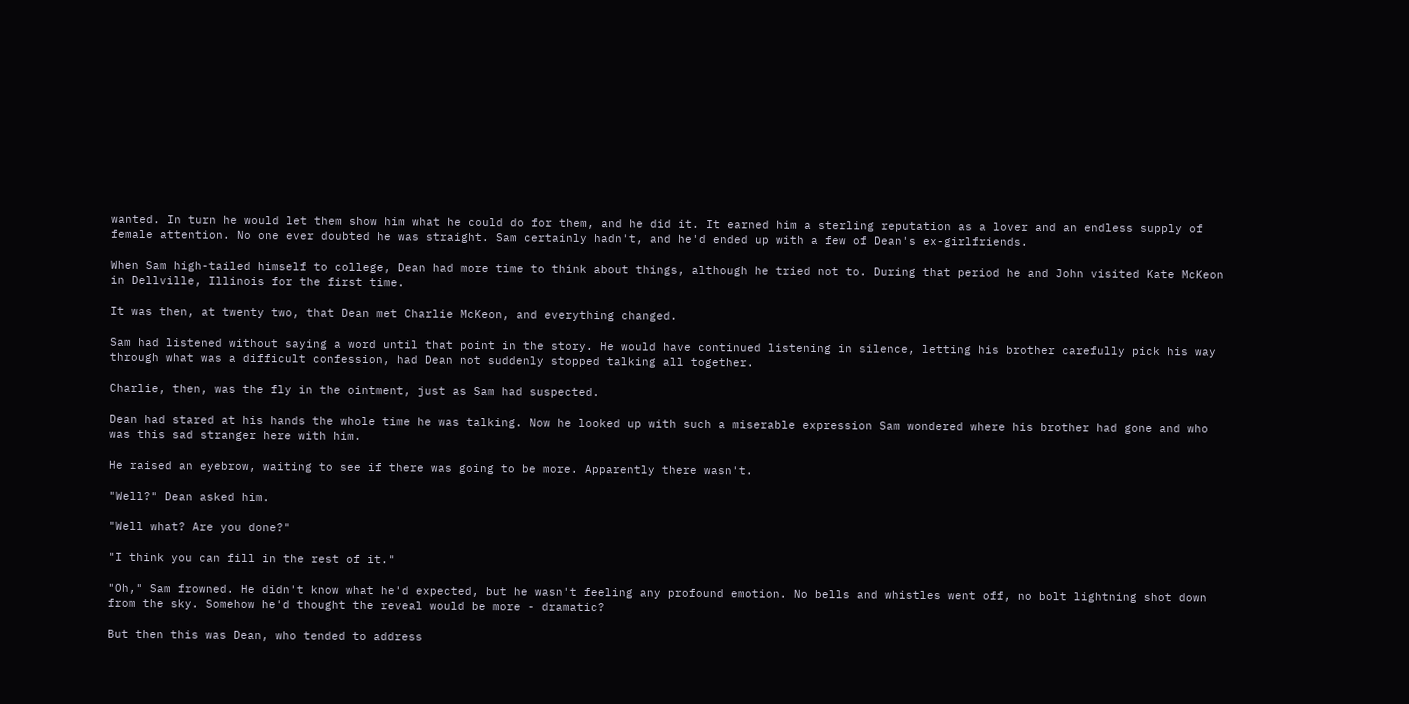wanted. In turn he would let them show him what he could do for them, and he did it. It earned him a sterling reputation as a lover and an endless supply of female attention. No one ever doubted he was straight. Sam certainly hadn't, and he'd ended up with a few of Dean's ex-girlfriends.

When Sam high-tailed himself to college, Dean had more time to think about things, although he tried not to. During that period he and John visited Kate McKeon in Dellville, Illinois for the first time.

It was then, at twenty two, that Dean met Charlie McKeon, and everything changed.

Sam had listened without saying a word until that point in the story. He would have continued listening in silence, letting his brother carefully pick his way through what was a difficult confession, had Dean not suddenly stopped talking all together.

Charlie, then, was the fly in the ointment, just as Sam had suspected.

Dean had stared at his hands the whole time he was talking. Now he looked up with such a miserable expression Sam wondered where his brother had gone and who was this sad stranger here with him.

He raised an eyebrow, waiting to see if there was going to be more. Apparently there wasn't.

"Well?" Dean asked him.

"Well what? Are you done?"

"I think you can fill in the rest of it."

"Oh," Sam frowned. He didn't know what he'd expected, but he wasn't feeling any profound emotion. No bells and whistles went off, no bolt lightning shot down from the sky. Somehow he'd thought the reveal would be more - dramatic?

But then this was Dean, who tended to address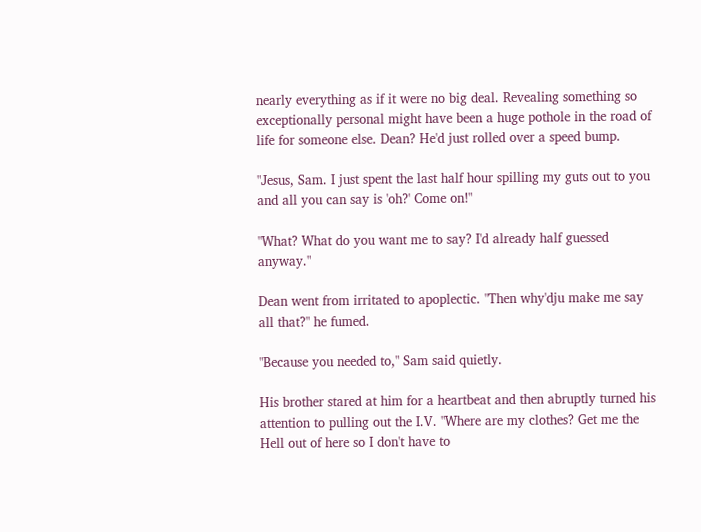nearly everything as if it were no big deal. Revealing something so exceptionally personal might have been a huge pothole in the road of life for someone else. Dean? He'd just rolled over a speed bump.

"Jesus, Sam. I just spent the last half hour spilling my guts out to you and all you can say is 'oh?' Come on!"

"What? What do you want me to say? I'd already half guessed anyway."

Dean went from irritated to apoplectic. "Then why'dju make me say all that?" he fumed.

"Because you needed to," Sam said quietly.

His brother stared at him for a heartbeat and then abruptly turned his attention to pulling out the I.V. "Where are my clothes? Get me the Hell out of here so I don't have to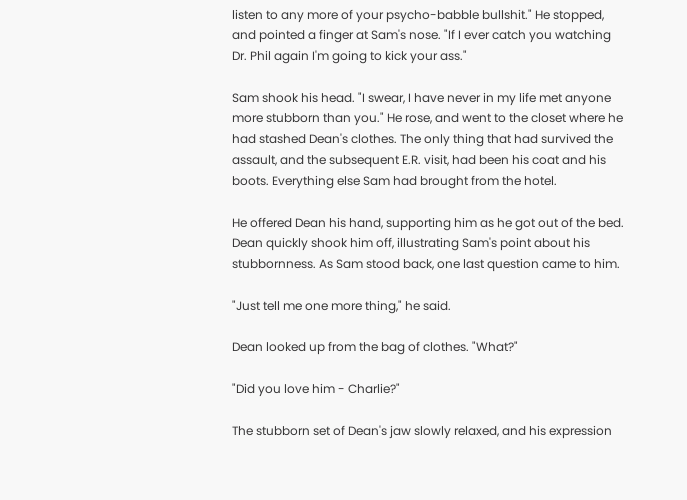listen to any more of your psycho-babble bullshit." He stopped, and pointed a finger at Sam's nose. "If I ever catch you watching Dr. Phil again I'm going to kick your ass."

Sam shook his head. "I swear, I have never in my life met anyone more stubborn than you." He rose, and went to the closet where he had stashed Dean's clothes. The only thing that had survived the assault, and the subsequent E.R. visit, had been his coat and his boots. Everything else Sam had brought from the hotel.

He offered Dean his hand, supporting him as he got out of the bed. Dean quickly shook him off, illustrating Sam's point about his stubbornness. As Sam stood back, one last question came to him.

"Just tell me one more thing," he said.

Dean looked up from the bag of clothes. "What?"

"Did you love him - Charlie?"

The stubborn set of Dean's jaw slowly relaxed, and his expression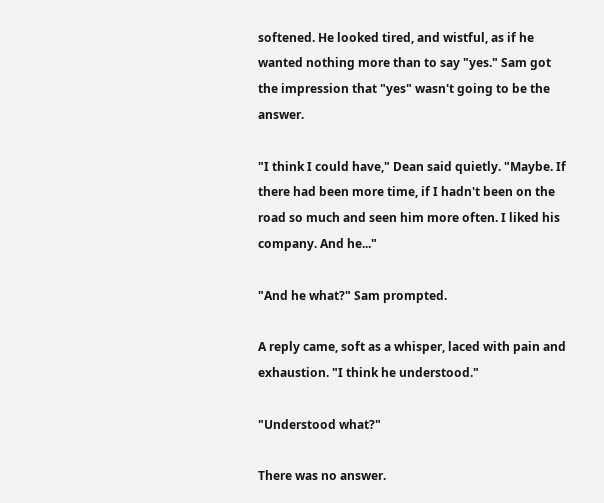softened. He looked tired, and wistful, as if he wanted nothing more than to say "yes." Sam got the impression that "yes" wasn't going to be the answer.

"I think I could have," Dean said quietly. "Maybe. If there had been more time, if I hadn't been on the road so much and seen him more often. I liked his company. And he..."

"And he what?" Sam prompted.

A reply came, soft as a whisper, laced with pain and exhaustion. "I think he understood."

"Understood what?"

There was no answer.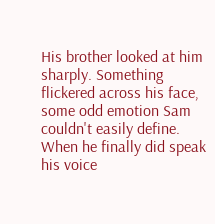His brother looked at him sharply. Something flickered across his face, some odd emotion Sam couldn't easily define. When he finally did speak his voice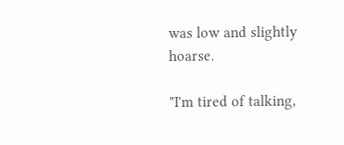was low and slightly hoarse.

"I'm tired of talking,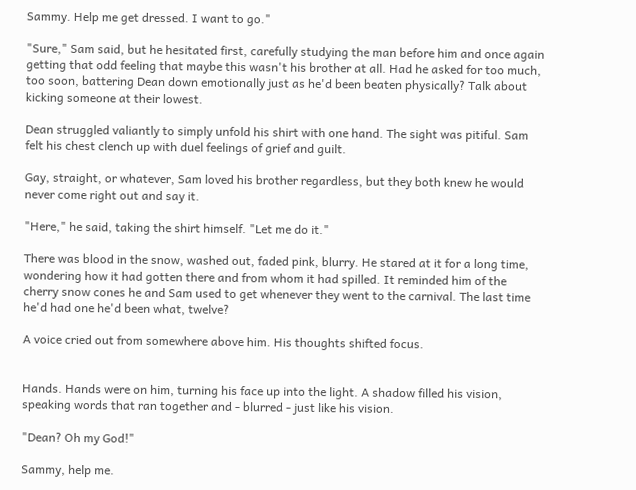Sammy. Help me get dressed. I want to go."

"Sure," Sam said, but he hesitated first, carefully studying the man before him and once again getting that odd feeling that maybe this wasn't his brother at all. Had he asked for too much, too soon, battering Dean down emotionally just as he'd been beaten physically? Talk about kicking someone at their lowest.

Dean struggled valiantly to simply unfold his shirt with one hand. The sight was pitiful. Sam felt his chest clench up with duel feelings of grief and guilt.

Gay, straight, or whatever, Sam loved his brother regardless, but they both knew he would never come right out and say it.

"Here," he said, taking the shirt himself. "Let me do it."

There was blood in the snow, washed out, faded pink, blurry. He stared at it for a long time, wondering how it had gotten there and from whom it had spilled. It reminded him of the cherry snow cones he and Sam used to get whenever they went to the carnival. The last time he'd had one he'd been what, twelve?

A voice cried out from somewhere above him. His thoughts shifted focus.


Hands. Hands were on him, turning his face up into the light. A shadow filled his vision, speaking words that ran together and - blurred - just like his vision.

"Dean? Oh my God!"

Sammy, help me.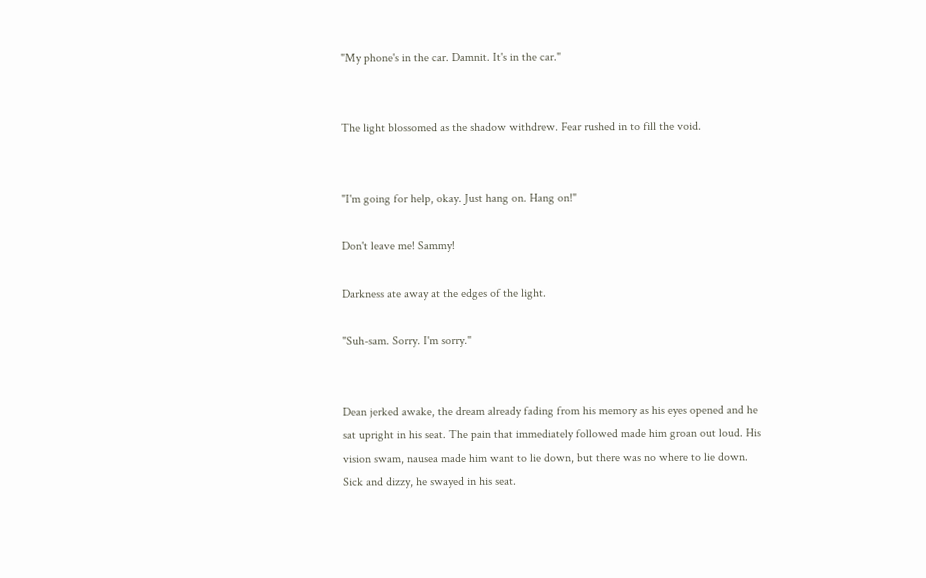"My phone's in the car. Damnit. It's in the car."


The light blossomed as the shadow withdrew. Fear rushed in to fill the void.


"I'm going for help, okay. Just hang on. Hang on!"

Don't leave me! Sammy!

Darkness ate away at the edges of the light.

"Suh-sam. Sorry. I'm sorry."


Dean jerked awake, the dream already fading from his memory as his eyes opened and he sat upright in his seat. The pain that immediately followed made him groan out loud. His vision swam, nausea made him want to lie down, but there was no where to lie down. Sick and dizzy, he swayed in his seat.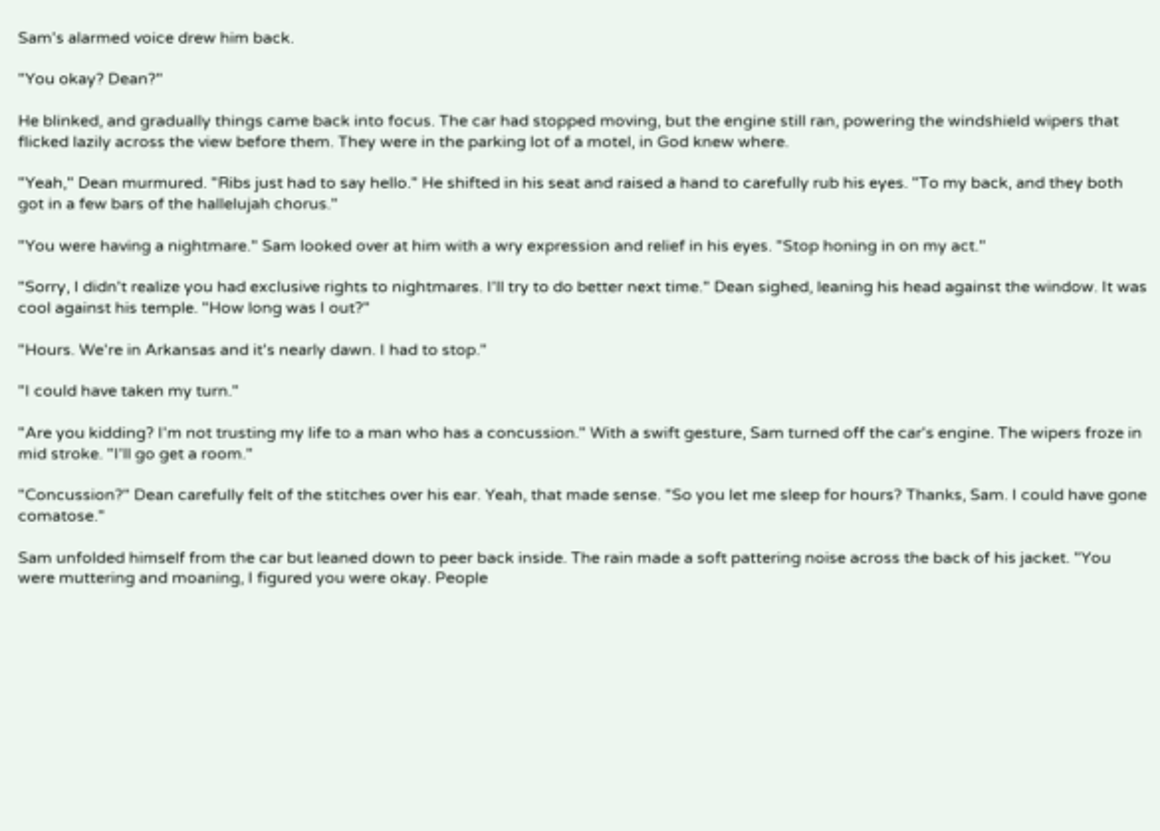Sam's alarmed voice drew him back.

"You okay? Dean?"

He blinked, and gradually things came back into focus. The car had stopped moving, but the engine still ran, powering the windshield wipers that flicked lazily across the view before them. They were in the parking lot of a motel, in God knew where.

"Yeah," Dean murmured. "Ribs just had to say hello." He shifted in his seat and raised a hand to carefully rub his eyes. "To my back, and they both got in a few bars of the hallelujah chorus."

"You were having a nightmare." Sam looked over at him with a wry expression and relief in his eyes. "Stop honing in on my act."

"Sorry, I didn't realize you had exclusive rights to nightmares. I'll try to do better next time." Dean sighed, leaning his head against the window. It was cool against his temple. "How long was I out?"

"Hours. We're in Arkansas and it's nearly dawn. I had to stop."

"I could have taken my turn."

"Are you kidding? I'm not trusting my life to a man who has a concussion." With a swift gesture, Sam turned off the car's engine. The wipers froze in mid stroke. "I'll go get a room."

"Concussion?" Dean carefully felt of the stitches over his ear. Yeah, that made sense. "So you let me sleep for hours? Thanks, Sam. I could have gone comatose."

Sam unfolded himself from the car but leaned down to peer back inside. The rain made a soft pattering noise across the back of his jacket. "You were muttering and moaning, I figured you were okay. People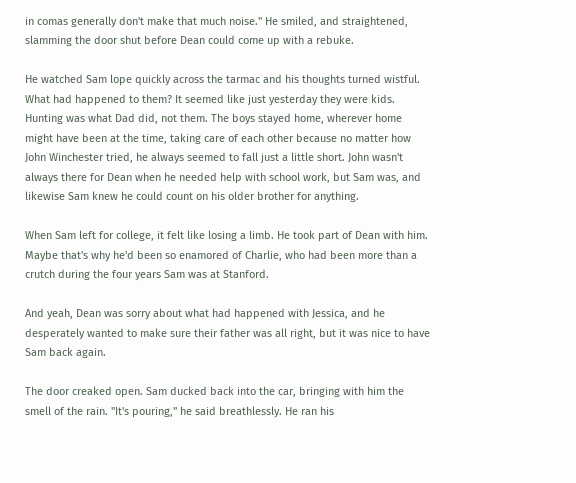in comas generally don't make that much noise." He smiled, and straightened, slamming the door shut before Dean could come up with a rebuke.

He watched Sam lope quickly across the tarmac and his thoughts turned wistful. What had happened to them? It seemed like just yesterday they were kids. Hunting was what Dad did, not them. The boys stayed home, wherever home might have been at the time, taking care of each other because no matter how John Winchester tried, he always seemed to fall just a little short. John wasn't always there for Dean when he needed help with school work, but Sam was, and likewise Sam knew he could count on his older brother for anything.

When Sam left for college, it felt like losing a limb. He took part of Dean with him. Maybe that's why he'd been so enamored of Charlie, who had been more than a crutch during the four years Sam was at Stanford.

And yeah, Dean was sorry about what had happened with Jessica, and he desperately wanted to make sure their father was all right, but it was nice to have Sam back again.

The door creaked open. Sam ducked back into the car, bringing with him the smell of the rain. "It's pouring," he said breathlessly. He ran his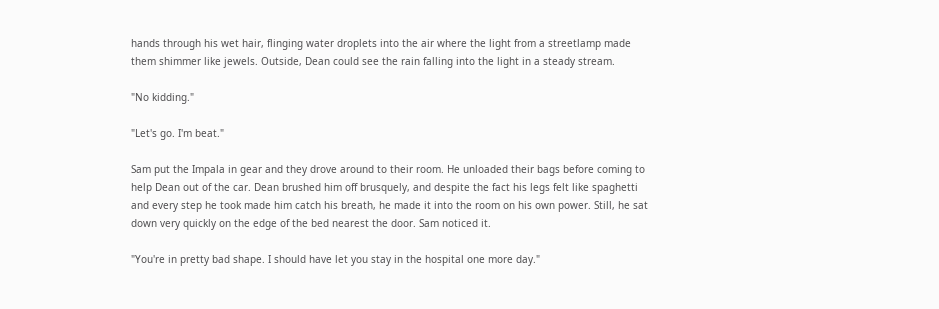hands through his wet hair, flinging water droplets into the air where the light from a streetlamp made them shimmer like jewels. Outside, Dean could see the rain falling into the light in a steady stream.

"No kidding."

"Let's go. I'm beat."

Sam put the Impala in gear and they drove around to their room. He unloaded their bags before coming to help Dean out of the car. Dean brushed him off brusquely, and despite the fact his legs felt like spaghetti and every step he took made him catch his breath, he made it into the room on his own power. Still, he sat down very quickly on the edge of the bed nearest the door. Sam noticed it.

"You're in pretty bad shape. I should have let you stay in the hospital one more day."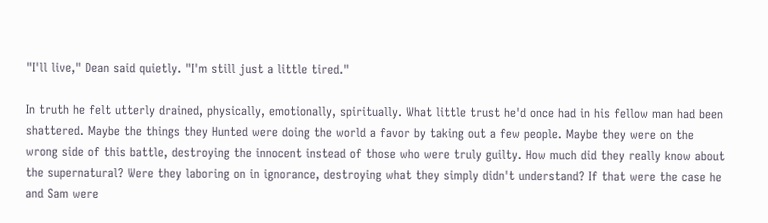"I'll live," Dean said quietly. "I'm still just a little tired."

In truth he felt utterly drained, physically, emotionally, spiritually. What little trust he'd once had in his fellow man had been shattered. Maybe the things they Hunted were doing the world a favor by taking out a few people. Maybe they were on the wrong side of this battle, destroying the innocent instead of those who were truly guilty. How much did they really know about the supernatural? Were they laboring on in ignorance, destroying what they simply didn't understand? If that were the case he and Sam were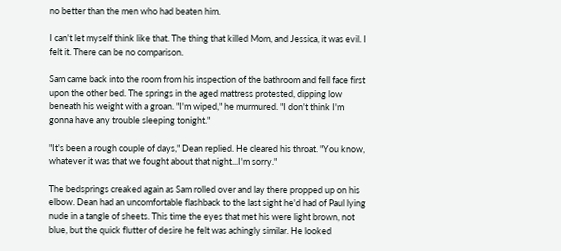no better than the men who had beaten him.

I can't let myself think like that. The thing that killed Mom, and Jessica, it was evil. I felt it. There can be no comparison.

Sam came back into the room from his inspection of the bathroom and fell face first upon the other bed. The springs in the aged mattress protested, dipping low beneath his weight with a groan. "I'm wiped," he murmured. "I don't think I'm gonna have any trouble sleeping tonight."

"It's been a rough couple of days," Dean replied. He cleared his throat. "You know, whatever it was that we fought about that night...I'm sorry."

The bedsprings creaked again as Sam rolled over and lay there propped up on his elbow. Dean had an uncomfortable flashback to the last sight he'd had of Paul lying nude in a tangle of sheets. This time the eyes that met his were light brown, not blue, but the quick flutter of desire he felt was achingly similar. He looked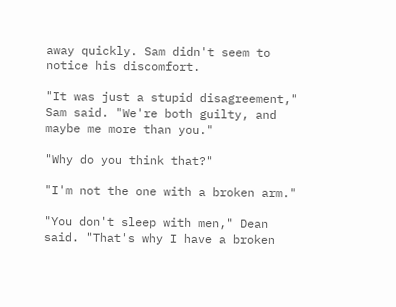away quickly. Sam didn't seem to notice his discomfort.

"It was just a stupid disagreement," Sam said. "We're both guilty, and maybe me more than you."

"Why do you think that?"

"I'm not the one with a broken arm."

"You don't sleep with men," Dean said. "That's why I have a broken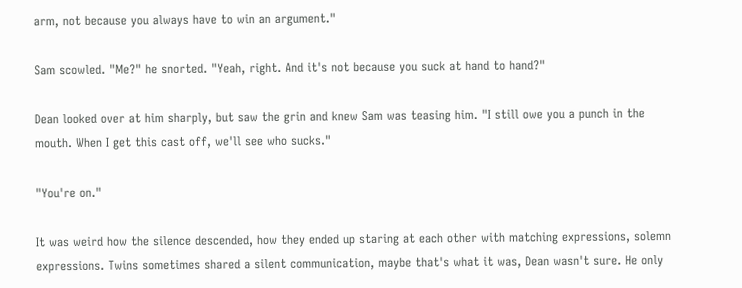arm, not because you always have to win an argument."

Sam scowled. "Me?" he snorted. "Yeah, right. And it's not because you suck at hand to hand?"

Dean looked over at him sharply, but saw the grin and knew Sam was teasing him. "I still owe you a punch in the mouth. When I get this cast off, we'll see who sucks."

"You're on."

It was weird how the silence descended, how they ended up staring at each other with matching expressions, solemn expressions. Twins sometimes shared a silent communication, maybe that's what it was, Dean wasn't sure. He only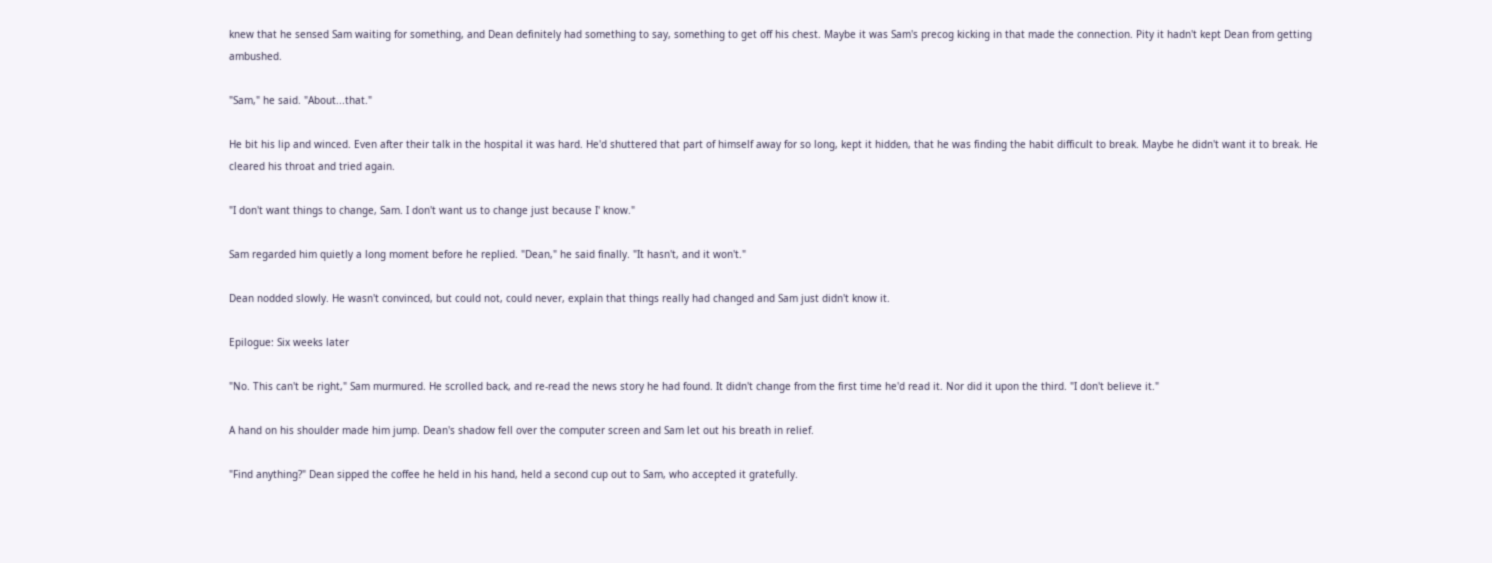knew that he sensed Sam waiting for something, and Dean definitely had something to say, something to get off his chest. Maybe it was Sam's precog kicking in that made the connection. Pity it hadn't kept Dean from getting ambushed.

"Sam," he said. "About...that."

He bit his lip and winced. Even after their talk in the hospital it was hard. He'd shuttered that part of himself away for so long, kept it hidden, that he was finding the habit difficult to break. Maybe he didn't want it to break. He cleared his throat and tried again.

"I don't want things to change, Sam. I don't want us to change just because I' know."

Sam regarded him quietly a long moment before he replied. "Dean," he said finally. "It hasn't, and it won't."

Dean nodded slowly. He wasn't convinced, but could not, could never, explain that things really had changed and Sam just didn't know it.

Epilogue: Six weeks later

"No. This can't be right," Sam murmured. He scrolled back, and re-read the news story he had found. It didn't change from the first time he'd read it. Nor did it upon the third. "I don't believe it."

A hand on his shoulder made him jump. Dean's shadow fell over the computer screen and Sam let out his breath in relief.

"Find anything?" Dean sipped the coffee he held in his hand, held a second cup out to Sam, who accepted it gratefully.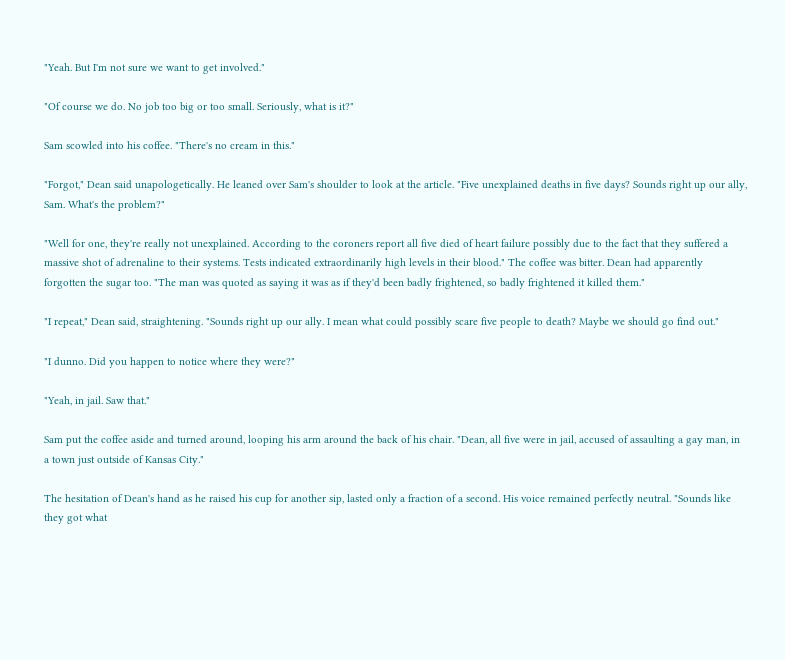"Yeah. But I'm not sure we want to get involved."

"Of course we do. No job too big or too small. Seriously, what is it?"

Sam scowled into his coffee. "There's no cream in this."

"Forgot," Dean said unapologetically. He leaned over Sam's shoulder to look at the article. "Five unexplained deaths in five days? Sounds right up our ally, Sam. What's the problem?"

"Well for one, they're really not unexplained. According to the coroners report all five died of heart failure possibly due to the fact that they suffered a massive shot of adrenaline to their systems. Tests indicated extraordinarily high levels in their blood." The coffee was bitter. Dean had apparently forgotten the sugar too. "The man was quoted as saying it was as if they'd been badly frightened, so badly frightened it killed them."

"I repeat," Dean said, straightening. "Sounds right up our ally. I mean what could possibly scare five people to death? Maybe we should go find out."

"I dunno. Did you happen to notice where they were?"

"Yeah, in jail. Saw that."

Sam put the coffee aside and turned around, looping his arm around the back of his chair. "Dean, all five were in jail, accused of assaulting a gay man, in a town just outside of Kansas City."

The hesitation of Dean's hand as he raised his cup for another sip, lasted only a fraction of a second. His voice remained perfectly neutral. "Sounds like they got what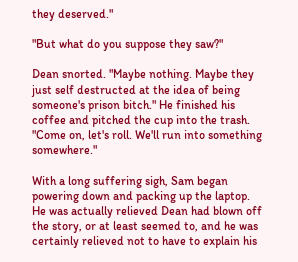they deserved."

"But what do you suppose they saw?"

Dean snorted. "Maybe nothing. Maybe they just self destructed at the idea of being someone's prison bitch." He finished his coffee and pitched the cup into the trash. "Come on, let's roll. We'll run into something somewhere."

With a long suffering sigh, Sam began powering down and packing up the laptop. He was actually relieved Dean had blown off the story, or at least seemed to, and he was certainly relieved not to have to explain his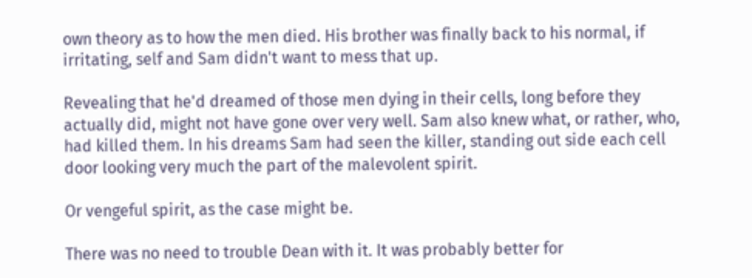own theory as to how the men died. His brother was finally back to his normal, if irritating, self and Sam didn't want to mess that up.

Revealing that he'd dreamed of those men dying in their cells, long before they actually did, might not have gone over very well. Sam also knew what, or rather, who, had killed them. In his dreams Sam had seen the killer, standing out side each cell door looking very much the part of the malevolent spirit.

Or vengeful spirit, as the case might be.

There was no need to trouble Dean with it. It was probably better for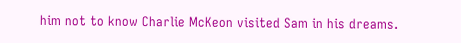him not to know Charlie McKeon visited Sam in his dreams.